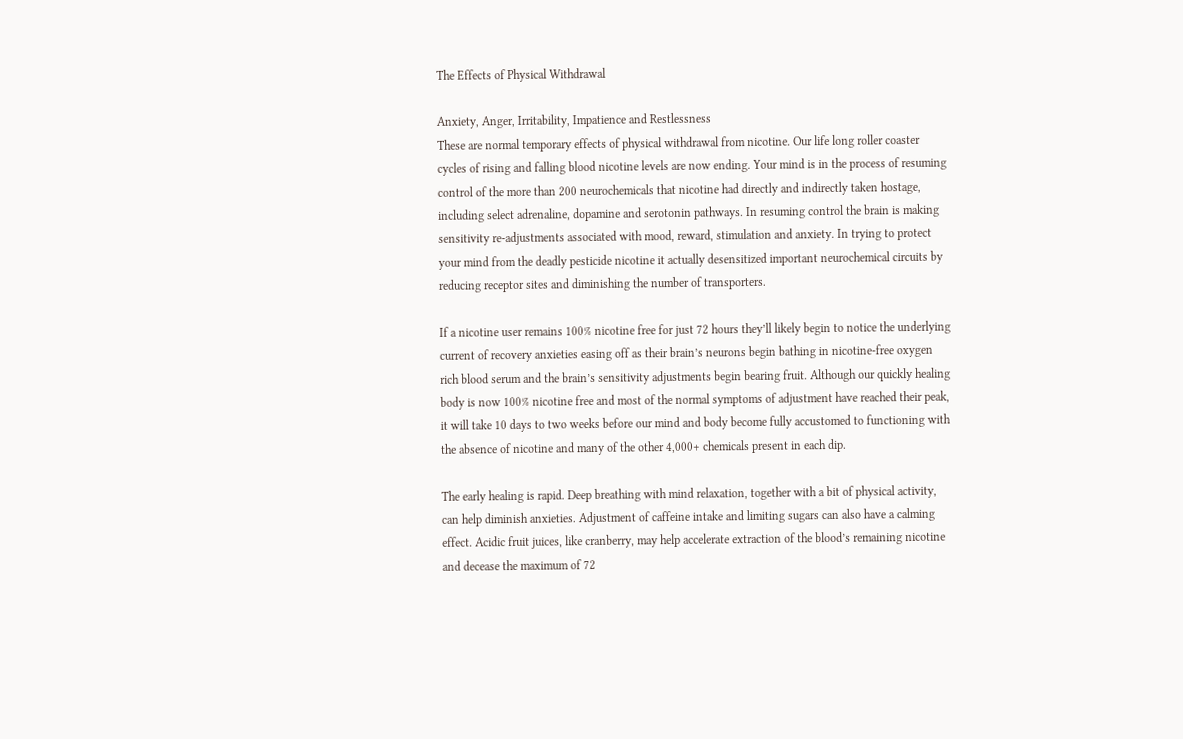The Effects of Physical Withdrawal

Anxiety, Anger, Irritability, Impatience and Restlessness
These are normal temporary effects of physical withdrawal from nicotine. Our life long roller coaster cycles of rising and falling blood nicotine levels are now ending. Your mind is in the process of resuming control of the more than 200 neurochemicals that nicotine had directly and indirectly taken hostage, including select adrenaline, dopamine and serotonin pathways. In resuming control the brain is making sensitivity re-adjustments associated with mood, reward, stimulation and anxiety. In trying to protect your mind from the deadly pesticide nicotine it actually desensitized important neurochemical circuits by reducing receptor sites and diminishing the number of transporters.

If a nicotine user remains 100% nicotine free for just 72 hours they’ll likely begin to notice the underlying current of recovery anxieties easing off as their brain’s neurons begin bathing in nicotine-free oxygen rich blood serum and the brain’s sensitivity adjustments begin bearing fruit. Although our quickly healing body is now 100% nicotine free and most of the normal symptoms of adjustment have reached their peak, it will take 10 days to two weeks before our mind and body become fully accustomed to functioning with the absence of nicotine and many of the other 4,000+ chemicals present in each dip.

The early healing is rapid. Deep breathing with mind relaxation, together with a bit of physical activity, can help diminish anxieties. Adjustment of caffeine intake and limiting sugars can also have a calming effect. Acidic fruit juices, like cranberry, may help accelerate extraction of the blood’s remaining nicotine and decease the maximum of 72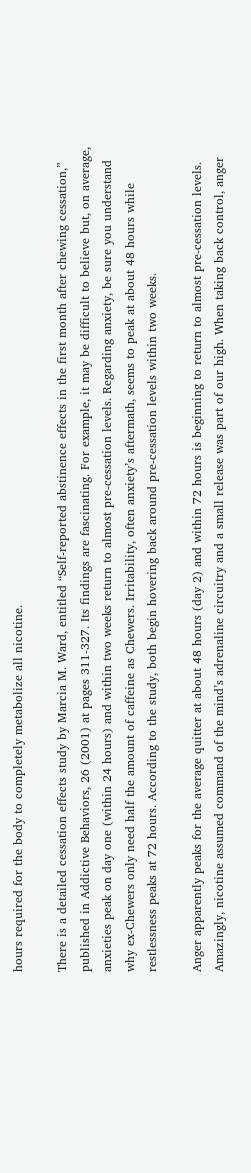hours required for the body to completely metabolize all nicotine.

There is a detailed cessation effects study by Marcia M. Ward, entitled “Self-reported abstinence effects in the first month after chewing cessation,” published in Addictive Behaviors, 26 (2001) at pages 311-327. Its findings are fascinating. For example, it may be difficult to believe but, on average, anxieties peak on day one (within 24 hours) and within two weeks return to almost pre-cessation levels. Regarding anxiety, be sure you understand why ex-Chewers only need half the amount of caffeine as Chewers. Irritability, often anxiety’s aftermath, seems to peak at about 48 hours while restlessness peaks at 72 hours. According to the study, both begin hovering back around pre-cessation levels within two weeks.

Anger apparently peaks for the average quitter at about 48 hours (day 2) and within 72 hours is beginning to return to almost pre-cessation levels. Amazingly, nicotine assumed command of the mind’s adrenaline circuitry and a small release was part of our high. When taking back control, anger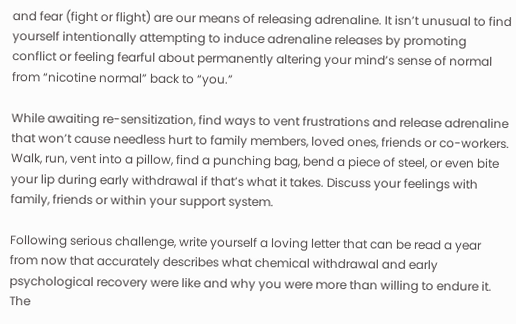and fear (fight or flight) are our means of releasing adrenaline. It isn’t unusual to find yourself intentionally attempting to induce adrenaline releases by promoting conflict or feeling fearful about permanently altering your mind’s sense of normal from “nicotine normal” back to “you.”

While awaiting re-sensitization, find ways to vent frustrations and release adrenaline that won’t cause needless hurt to family members, loved ones, friends or co-workers. Walk, run, vent into a pillow, find a punching bag, bend a piece of steel, or even bite your lip during early withdrawal if that’s what it takes. Discuss your feelings with family, friends or within your support system.

Following serious challenge, write yourself a loving letter that can be read a year from now that accurately describes what chemical withdrawal and early psychological recovery were like and why you were more than willing to endure it. The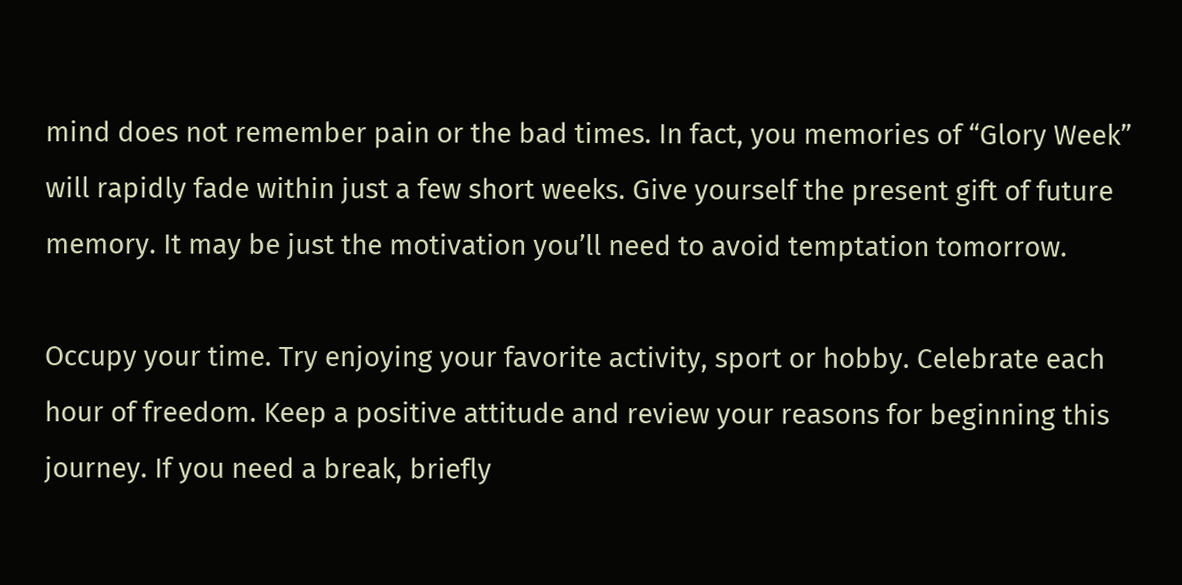mind does not remember pain or the bad times. In fact, you memories of “Glory Week” will rapidly fade within just a few short weeks. Give yourself the present gift of future memory. It may be just the motivation you’ll need to avoid temptation tomorrow.

Occupy your time. Try enjoying your favorite activity, sport or hobby. Celebrate each hour of freedom. Keep a positive attitude and review your reasons for beginning this journey. If you need a break, briefly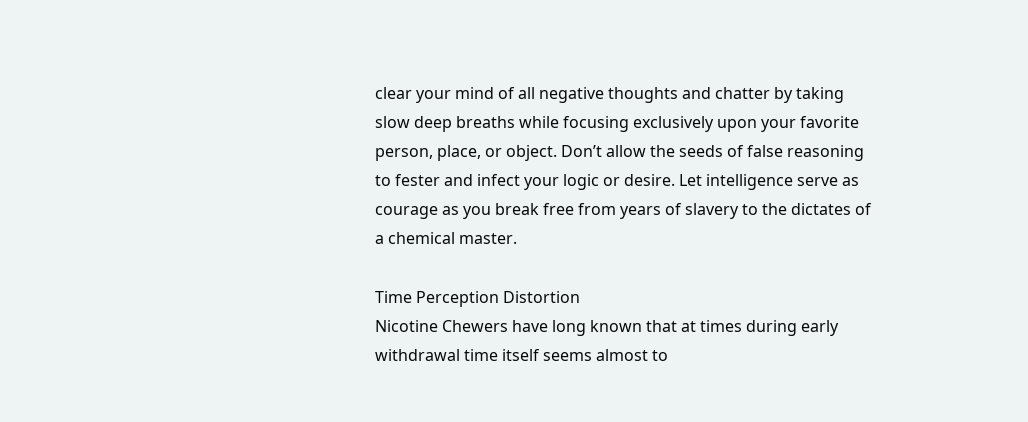clear your mind of all negative thoughts and chatter by taking slow deep breaths while focusing exclusively upon your favorite person, place, or object. Don’t allow the seeds of false reasoning to fester and infect your logic or desire. Let intelligence serve as courage as you break free from years of slavery to the dictates of a chemical master.

Time Perception Distortion
Nicotine Chewers have long known that at times during early withdrawal time itself seems almost to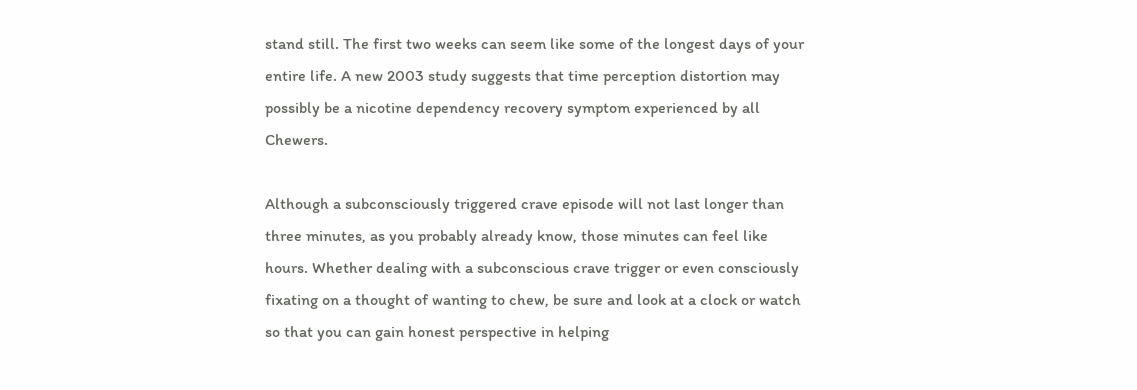stand still. The first two weeks can seem like some of the longest days of your entire life. A new 2003 study suggests that time perception distortion may possibly be a nicotine dependency recovery symptom experienced by all Chewers.

Although a subconsciously triggered crave episode will not last longer than three minutes, as you probably already know, those minutes can feel like hours. Whether dealing with a subconscious crave trigger or even consciously fixating on a thought of wanting to chew, be sure and look at a clock or watch so that you can gain honest perspective in helping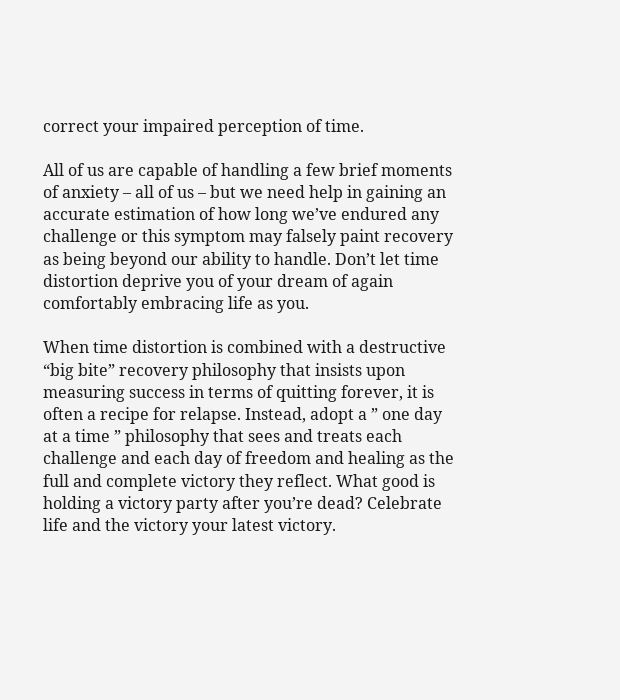correct your impaired perception of time.

All of us are capable of handling a few brief moments of anxiety – all of us – but we need help in gaining an accurate estimation of how long we’ve endured any challenge or this symptom may falsely paint recovery as being beyond our ability to handle. Don’t let time distortion deprive you of your dream of again comfortably embracing life as you.

When time distortion is combined with a destructive “big bite” recovery philosophy that insists upon measuring success in terms of quitting forever, it is often a recipe for relapse. Instead, adopt a ” one day at a time ” philosophy that sees and treats each challenge and each day of freedom and healing as the full and complete victory they reflect. What good is holding a victory party after you’re dead? Celebrate life and the victory your latest victory.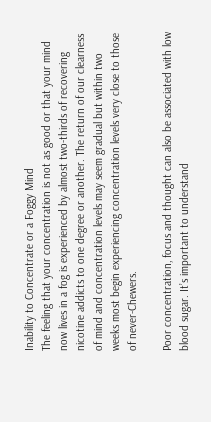Inability to Concentrate or a Foggy Mind
The feeling that your concentration is not as good or that your mind now lives in a fog is experienced by almost two-thirds of recovering nicotine addicts to one degree or another. The return of our clearness of mind and concentration levels may seem gradual but within two weeks most begin experiencing concentration levels very close to those of never-Chewers.

Poor concentration, focus and thought can also be associated with low blood sugar. It’s important to understand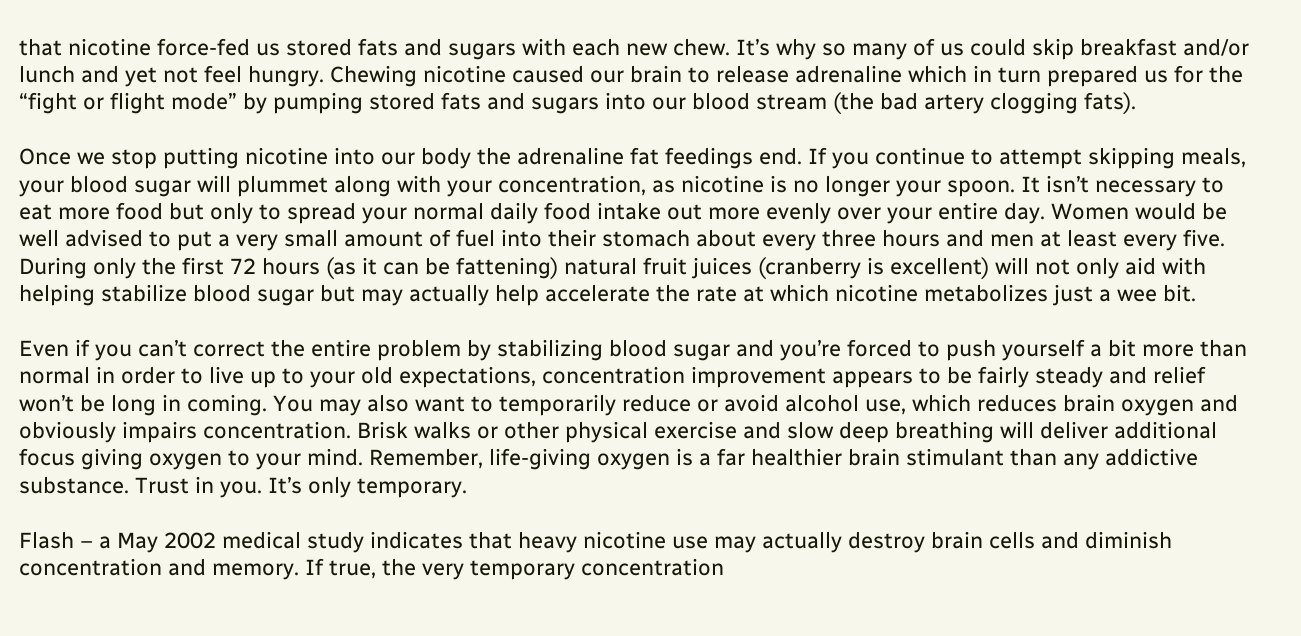that nicotine force-fed us stored fats and sugars with each new chew. It’s why so many of us could skip breakfast and/or lunch and yet not feel hungry. Chewing nicotine caused our brain to release adrenaline which in turn prepared us for the “fight or flight mode” by pumping stored fats and sugars into our blood stream (the bad artery clogging fats).

Once we stop putting nicotine into our body the adrenaline fat feedings end. If you continue to attempt skipping meals, your blood sugar will plummet along with your concentration, as nicotine is no longer your spoon. It isn’t necessary to eat more food but only to spread your normal daily food intake out more evenly over your entire day. Women would be well advised to put a very small amount of fuel into their stomach about every three hours and men at least every five. During only the first 72 hours (as it can be fattening) natural fruit juices (cranberry is excellent) will not only aid with helping stabilize blood sugar but may actually help accelerate the rate at which nicotine metabolizes just a wee bit.

Even if you can’t correct the entire problem by stabilizing blood sugar and you’re forced to push yourself a bit more than normal in order to live up to your old expectations, concentration improvement appears to be fairly steady and relief won’t be long in coming. You may also want to temporarily reduce or avoid alcohol use, which reduces brain oxygen and obviously impairs concentration. Brisk walks or other physical exercise and slow deep breathing will deliver additional focus giving oxygen to your mind. Remember, life-giving oxygen is a far healthier brain stimulant than any addictive substance. Trust in you. It’s only temporary.

Flash – a May 2002 medical study indicates that heavy nicotine use may actually destroy brain cells and diminish concentration and memory. If true, the very temporary concentration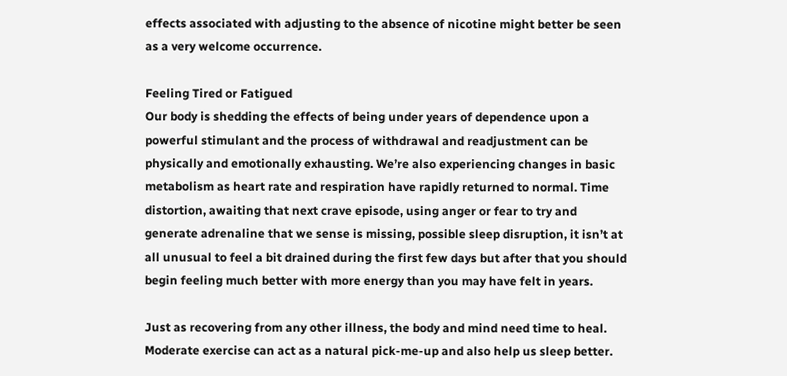effects associated with adjusting to the absence of nicotine might better be seen as a very welcome occurrence.

Feeling Tired or Fatigued
Our body is shedding the effects of being under years of dependence upon a powerful stimulant and the process of withdrawal and readjustment can be physically and emotionally exhausting. We’re also experiencing changes in basic metabolism as heart rate and respiration have rapidly returned to normal. Time distortion, awaiting that next crave episode, using anger or fear to try and generate adrenaline that we sense is missing, possible sleep disruption, it isn’t at all unusual to feel a bit drained during the first few days but after that you should begin feeling much better with more energy than you may have felt in years.

Just as recovering from any other illness, the body and mind need time to heal. Moderate exercise can act as a natural pick-me-up and also help us sleep better.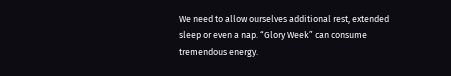We need to allow ourselves additional rest, extended sleep or even a nap. “Glory Week” can consume tremendous energy.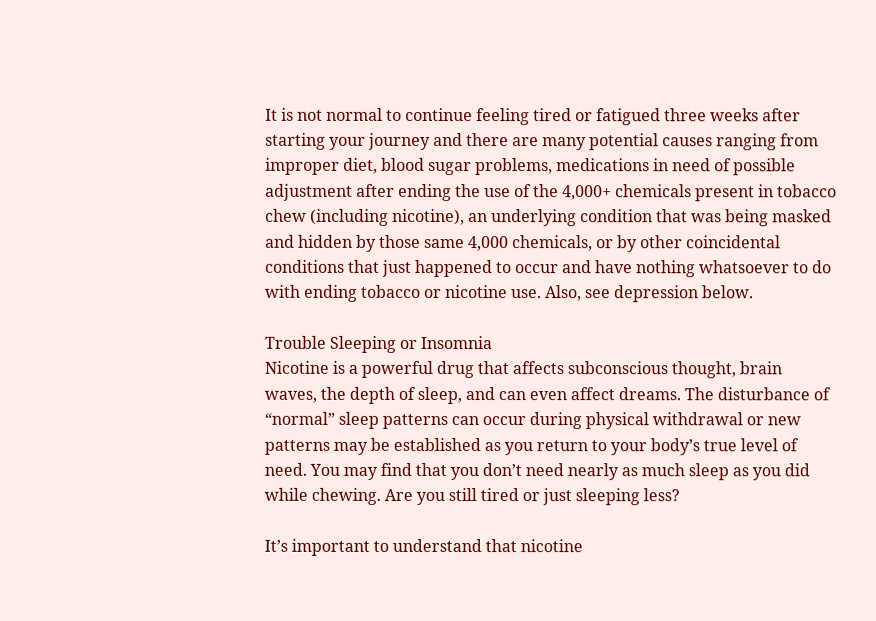It is not normal to continue feeling tired or fatigued three weeks after starting your journey and there are many potential causes ranging from improper diet, blood sugar problems, medications in need of possible adjustment after ending the use of the 4,000+ chemicals present in tobacco chew (including nicotine), an underlying condition that was being masked and hidden by those same 4,000 chemicals, or by other coincidental conditions that just happened to occur and have nothing whatsoever to do with ending tobacco or nicotine use. Also, see depression below.

Trouble Sleeping or Insomnia
Nicotine is a powerful drug that affects subconscious thought, brain waves, the depth of sleep, and can even affect dreams. The disturbance of “normal” sleep patterns can occur during physical withdrawal or new patterns may be established as you return to your body’s true level of need. You may find that you don’t need nearly as much sleep as you did while chewing. Are you still tired or just sleeping less?

It’s important to understand that nicotine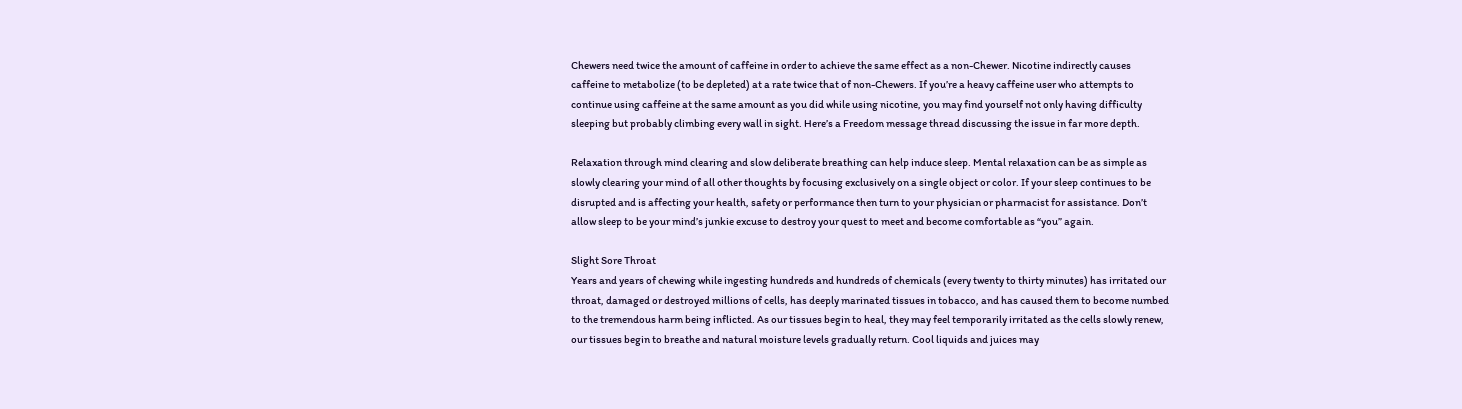Chewers need twice the amount of caffeine in order to achieve the same effect as a non-Chewer. Nicotine indirectly causes caffeine to metabolize (to be depleted) at a rate twice that of non-Chewers. If you’re a heavy caffeine user who attempts to continue using caffeine at the same amount as you did while using nicotine, you may find yourself not only having difficulty sleeping but probably climbing every wall in sight. Here’s a Freedom message thread discussing the issue in far more depth.

Relaxation through mind clearing and slow deliberate breathing can help induce sleep. Mental relaxation can be as simple as slowly clearing your mind of all other thoughts by focusing exclusively on a single object or color. If your sleep continues to be disrupted and is affecting your health, safety or performance then turn to your physician or pharmacist for assistance. Don’t allow sleep to be your mind’s junkie excuse to destroy your quest to meet and become comfortable as “you” again.

Slight Sore Throat
Years and years of chewing while ingesting hundreds and hundreds of chemicals (every twenty to thirty minutes) has irritated our throat, damaged or destroyed millions of cells, has deeply marinated tissues in tobacco, and has caused them to become numbed to the tremendous harm being inflicted. As our tissues begin to heal, they may feel temporarily irritated as the cells slowly renew, our tissues begin to breathe and natural moisture levels gradually return. Cool liquids and juices may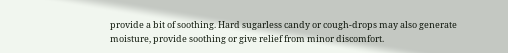provide a bit of soothing. Hard sugarless candy or cough-drops may also generate moisture, provide soothing or give relief from minor discomfort.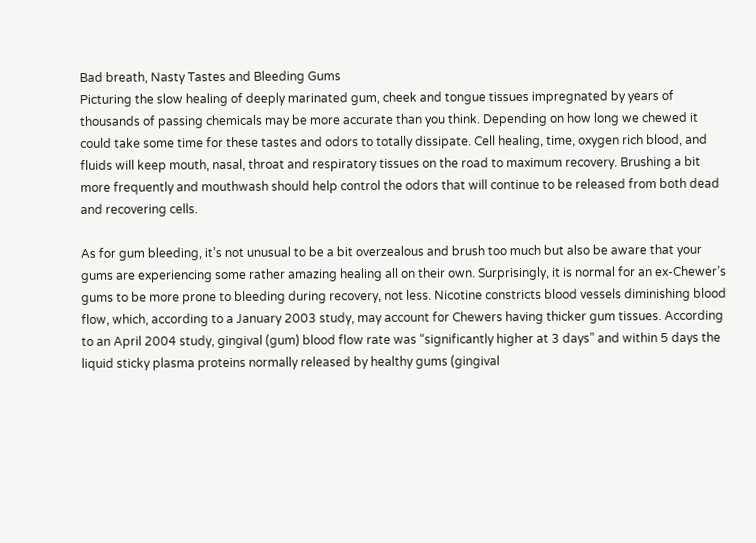Bad breath, Nasty Tastes and Bleeding Gums
Picturing the slow healing of deeply marinated gum, cheek and tongue tissues impregnated by years of thousands of passing chemicals may be more accurate than you think. Depending on how long we chewed it could take some time for these tastes and odors to totally dissipate. Cell healing, time, oxygen rich blood, and fluids will keep mouth, nasal, throat and respiratory tissues on the road to maximum recovery. Brushing a bit more frequently and mouthwash should help control the odors that will continue to be released from both dead and recovering cells.

As for gum bleeding, it’s not unusual to be a bit overzealous and brush too much but also be aware that your gums are experiencing some rather amazing healing all on their own. Surprisingly, it is normal for an ex-Chewer’s gums to be more prone to bleeding during recovery, not less. Nicotine constricts blood vessels diminishing blood flow, which, according to a January 2003 study, may account for Chewers having thicker gum tissues. According to an April 2004 study, gingival (gum) blood flow rate was “significantly higher at 3 days” and within 5 days the liquid sticky plasma proteins normally released by healthy gums (gingival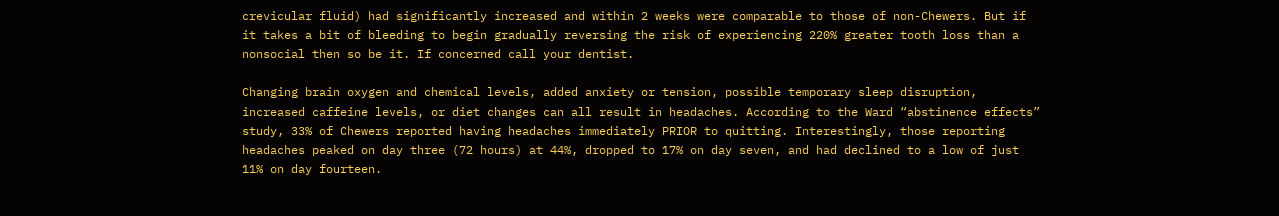crevicular fluid) had significantly increased and within 2 weeks were comparable to those of non-Chewers. But if it takes a bit of bleeding to begin gradually reversing the risk of experiencing 220% greater tooth loss than a nonsocial then so be it. If concerned call your dentist.

Changing brain oxygen and chemical levels, added anxiety or tension, possible temporary sleep disruption, increased caffeine levels, or diet changes can all result in headaches. According to the Ward “abstinence effects” study, 33% of Chewers reported having headaches immediately PRIOR to quitting. Interestingly, those reporting headaches peaked on day three (72 hours) at 44%, dropped to 17% on day seven, and had declined to a low of just 11% on day fourteen.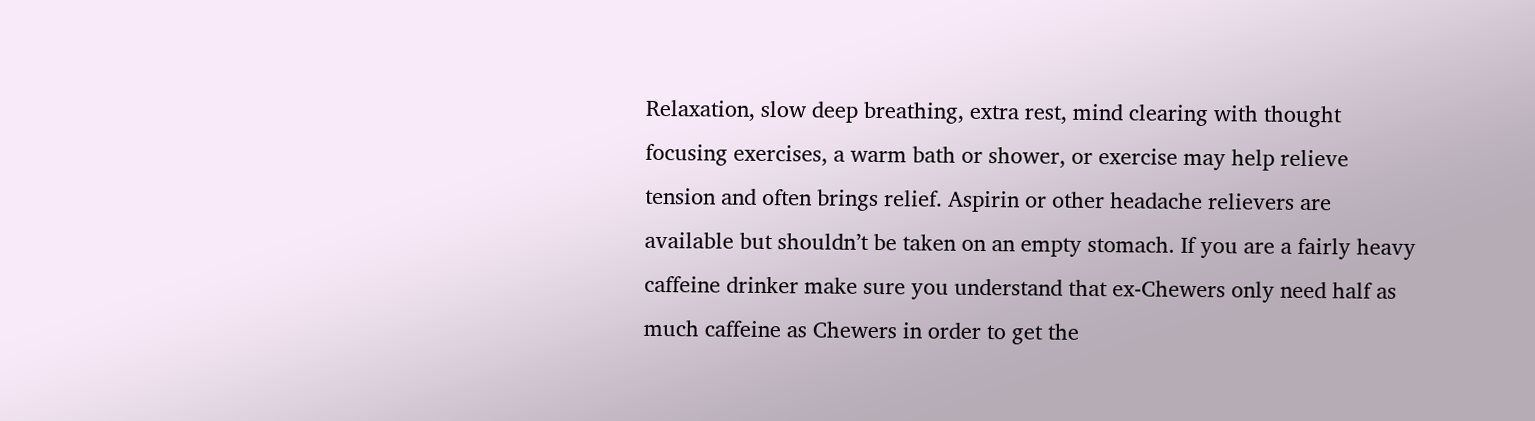Relaxation, slow deep breathing, extra rest, mind clearing with thought focusing exercises, a warm bath or shower, or exercise may help relieve tension and often brings relief. Aspirin or other headache relievers are available but shouldn’t be taken on an empty stomach. If you are a fairly heavy caffeine drinker make sure you understand that ex-Chewers only need half as much caffeine as Chewers in order to get the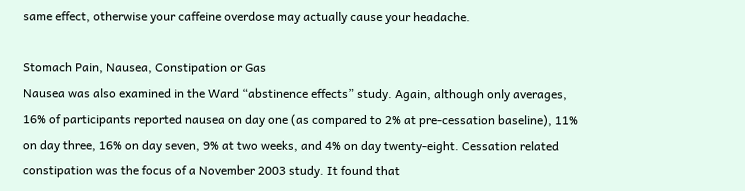same effect, otherwise your caffeine overdose may actually cause your headache.

Stomach Pain, Nausea, Constipation or Gas
Nausea was also examined in the Ward “abstinence effects” study. Again, although only averages, 16% of participants reported nausea on day one (as compared to 2% at pre-cessation baseline), 11% on day three, 16% on day seven, 9% at two weeks, and 4% on day twenty-eight. Cessation related constipation was the focus of a November 2003 study. It found that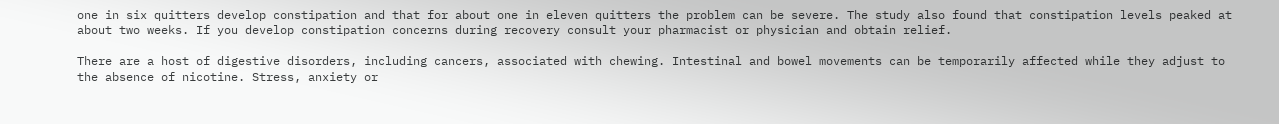one in six quitters develop constipation and that for about one in eleven quitters the problem can be severe. The study also found that constipation levels peaked at about two weeks. If you develop constipation concerns during recovery consult your pharmacist or physician and obtain relief.

There are a host of digestive disorders, including cancers, associated with chewing. Intestinal and bowel movements can be temporarily affected while they adjust to the absence of nicotine. Stress, anxiety or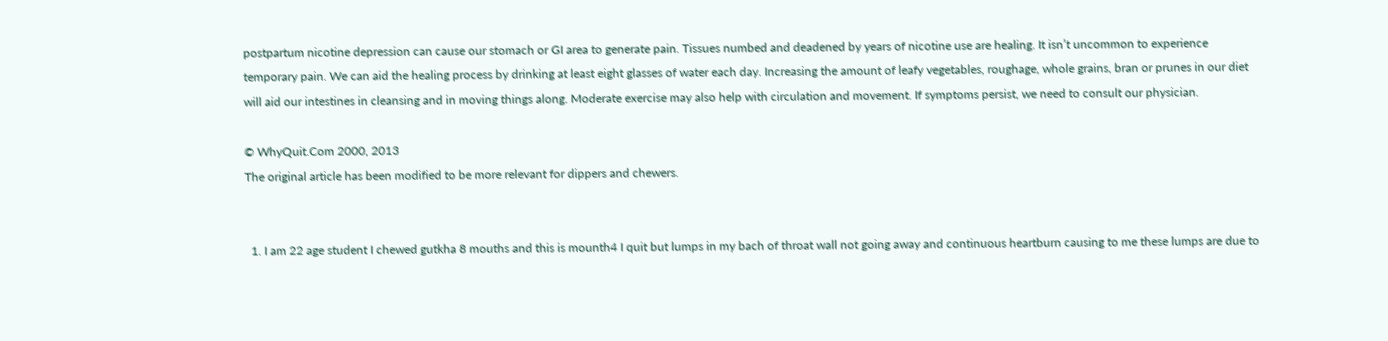postpartum nicotine depression can cause our stomach or GI area to generate pain. Tissues numbed and deadened by years of nicotine use are healing. It isn’t uncommon to experience temporary pain. We can aid the healing process by drinking at least eight glasses of water each day. Increasing the amount of leafy vegetables, roughage, whole grains, bran or prunes in our diet will aid our intestines in cleansing and in moving things along. Moderate exercise may also help with circulation and movement. If symptoms persist, we need to consult our physician.

© WhyQuit.Com 2000, 2013
The original article has been modified to be more relevant for dippers and chewers.


  1. I am 22 age student I chewed gutkha 8 mouths and this is mounth4 I quit but lumps in my bach of throat wall not going away and continuous heartburn causing to me these lumps are due to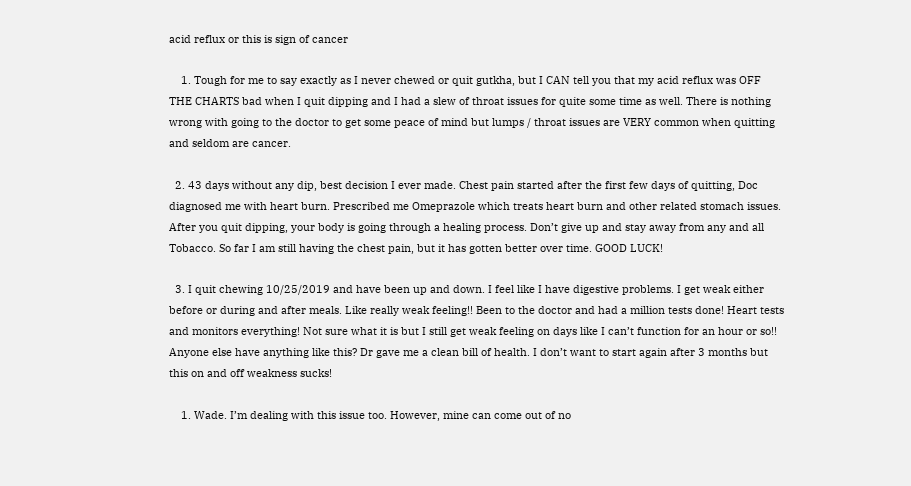acid reflux or this is sign of cancer

    1. Tough for me to say exactly as I never chewed or quit gutkha, but I CAN tell you that my acid reflux was OFF THE CHARTS bad when I quit dipping and I had a slew of throat issues for quite some time as well. There is nothing wrong with going to the doctor to get some peace of mind but lumps / throat issues are VERY common when quitting and seldom are cancer.

  2. 43 days without any dip, best decision I ever made. Chest pain started after the first few days of quitting, Doc diagnosed me with heart burn. Prescribed me Omeprazole which treats heart burn and other related stomach issues. After you quit dipping, your body is going through a healing process. Don’t give up and stay away from any and all Tobacco. So far I am still having the chest pain, but it has gotten better over time. GOOD LUCK!

  3. I quit chewing 10/25/2019 and have been up and down. I feel like I have digestive problems. I get weak either before or during and after meals. Like really weak feeling!! Been to the doctor and had a million tests done! Heart tests and monitors everything! Not sure what it is but I still get weak feeling on days like I can’t function for an hour or so!! Anyone else have anything like this? Dr gave me a clean bill of health. I don’t want to start again after 3 months but this on and off weakness sucks!

    1. Wade. I’m dealing with this issue too. However, mine can come out of no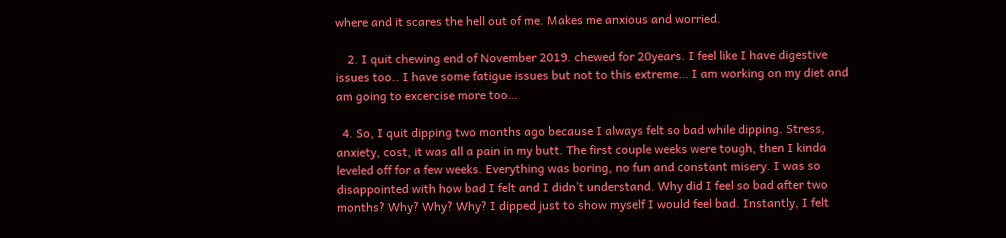where and it scares the hell out of me. Makes me anxious and worried.

    2. I quit chewing end of November 2019. chewed for 20years. I feel like I have digestive issues too.. I have some fatigue issues but not to this extreme… I am working on my diet and am going to excercise more too…

  4. So, I quit dipping two months ago because I always felt so bad while dipping. Stress, anxiety, cost, it was all a pain in my butt. The first couple weeks were tough, then I kinda leveled off for a few weeks. Everything was boring, no fun and constant misery. I was so disappointed with how bad I felt and I didn’t understand. Why did I feel so bad after two months? Why? Why? Why? I dipped just to show myself I would feel bad. Instantly, I felt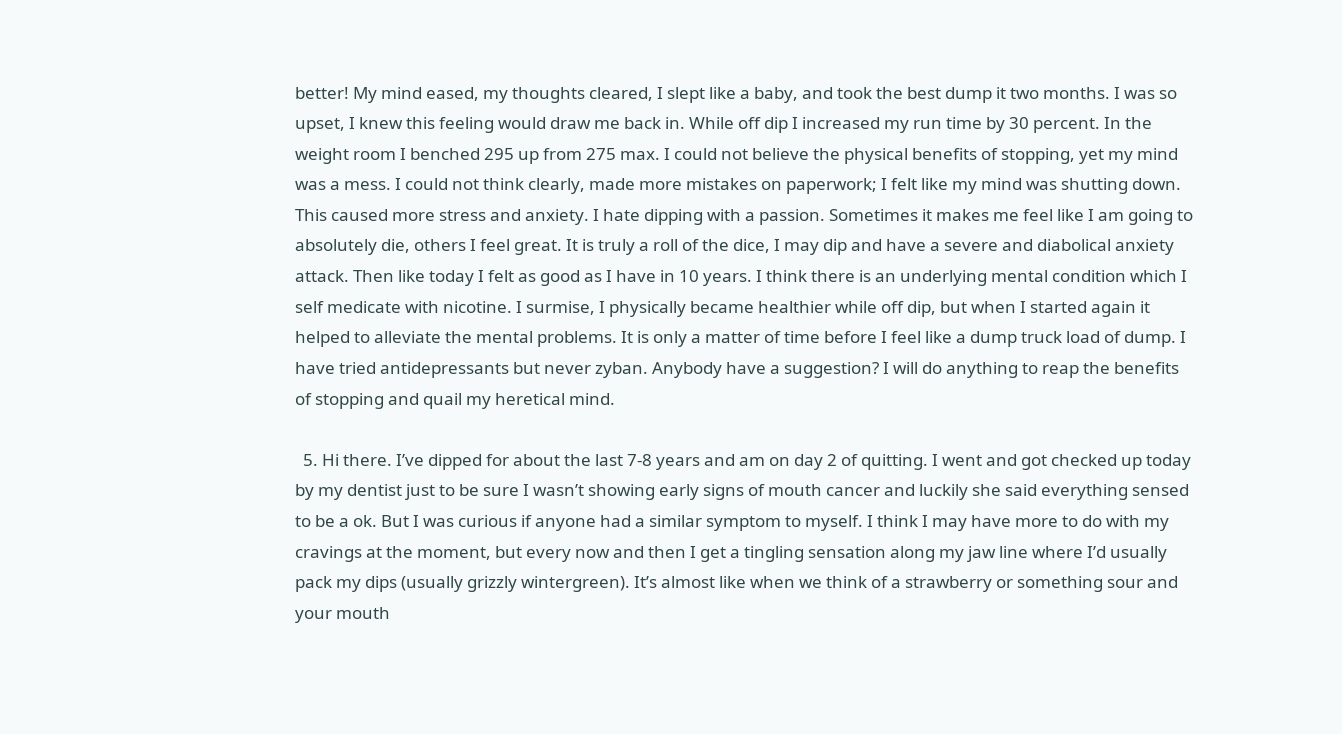better! My mind eased, my thoughts cleared, I slept like a baby, and took the best dump it two months. I was so upset, I knew this feeling would draw me back in. While off dip I increased my run time by 30 percent. In the weight room I benched 295 up from 275 max. I could not believe the physical benefits of stopping, yet my mind was a mess. I could not think clearly, made more mistakes on paperwork; I felt like my mind was shutting down. This caused more stress and anxiety. I hate dipping with a passion. Sometimes it makes me feel like I am going to absolutely die, others I feel great. It is truly a roll of the dice, I may dip and have a severe and diabolical anxiety attack. Then like today I felt as good as I have in 10 years. I think there is an underlying mental condition which I self medicate with nicotine. I surmise, I physically became healthier while off dip, but when I started again it helped to alleviate the mental problems. It is only a matter of time before I feel like a dump truck load of dump. I have tried antidepressants but never zyban. Anybody have a suggestion? I will do anything to reap the benefits of stopping and quail my heretical mind.

  5. Hi there. I’ve dipped for about the last 7-8 years and am on day 2 of quitting. I went and got checked up today by my dentist just to be sure I wasn’t showing early signs of mouth cancer and luckily she said everything sensed to be a ok. But I was curious if anyone had a similar symptom to myself. I think I may have more to do with my cravings at the moment, but every now and then I get a tingling sensation along my jaw line where I’d usually pack my dips (usually grizzly wintergreen). It’s almost like when we think of a strawberry or something sour and your mouth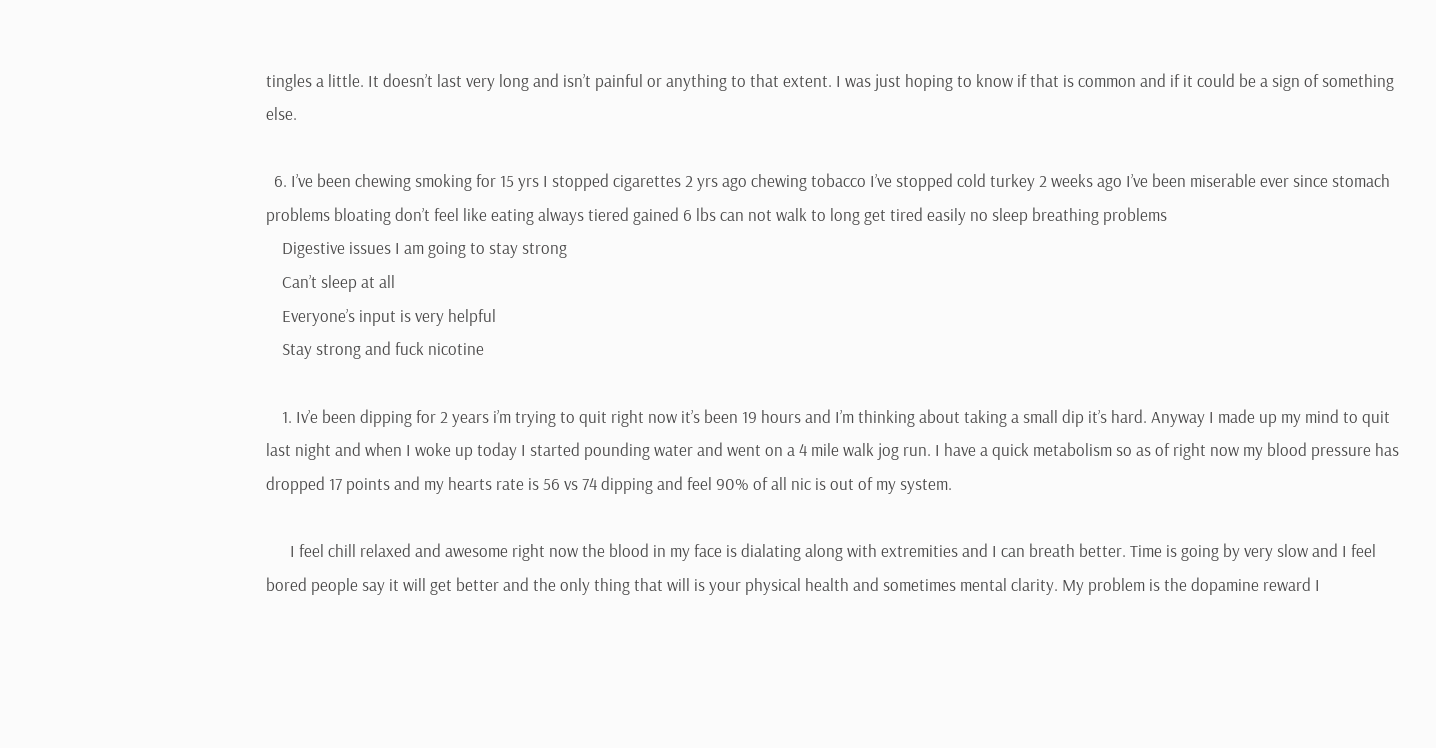tingles a little. It doesn’t last very long and isn’t painful or anything to that extent. I was just hoping to know if that is common and if it could be a sign of something else.

  6. I’ve been chewing smoking for 15 yrs I stopped cigarettes 2 yrs ago chewing tobacco I’ve stopped cold turkey 2 weeks ago I’ve been miserable ever since stomach problems bloating don’t feel like eating always tiered gained 6 lbs can not walk to long get tired easily no sleep breathing problems
    Digestive issues I am going to stay strong
    Can’t sleep at all
    Everyone’s input is very helpful
    Stay strong and fuck nicotine

    1. Iv’e been dipping for 2 years i’m trying to quit right now it’s been 19 hours and I’m thinking about taking a small dip it’s hard. Anyway I made up my mind to quit last night and when I woke up today I started pounding water and went on a 4 mile walk jog run. I have a quick metabolism so as of right now my blood pressure has dropped 17 points and my hearts rate is 56 vs 74 dipping and feel 90% of all nic is out of my system.

      I feel chill relaxed and awesome right now the blood in my face is dialating along with extremities and I can breath better. Time is going by very slow and I feel bored people say it will get better and the only thing that will is your physical health and sometimes mental clarity. My problem is the dopamine reward I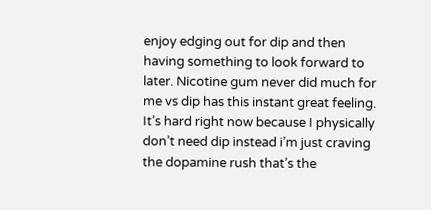enjoy edging out for dip and then having something to look forward to later. Nicotine gum never did much for me vs dip has this instant great feeling. It’s hard right now because I physically don’t need dip instead i’m just craving the dopamine rush that’s the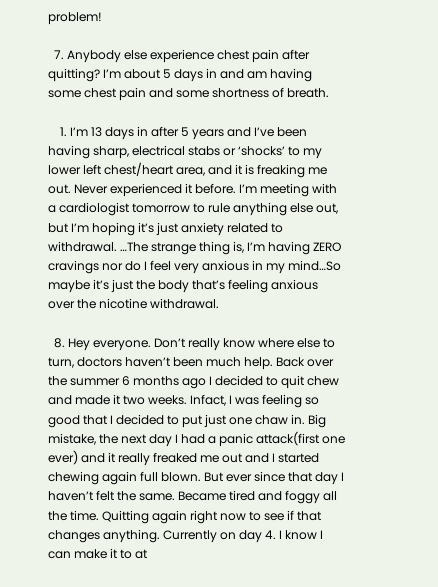problem!

  7. Anybody else experience chest pain after quitting? I’m about 5 days in and am having some chest pain and some shortness of breath.

    1. I’m 13 days in after 5 years and I’ve been having sharp, electrical stabs or ‘shocks’ to my lower left chest/heart area, and it is freaking me out. Never experienced it before. I’m meeting with a cardiologist tomorrow to rule anything else out, but I’m hoping it’s just anxiety related to withdrawal. …The strange thing is, I’m having ZERO cravings nor do I feel very anxious in my mind…So maybe it’s just the body that’s feeling anxious over the nicotine withdrawal.

  8. Hey everyone. Don’t really know where else to turn, doctors haven’t been much help. Back over the summer 6 months ago I decided to quit chew and made it two weeks. Infact, I was feeling so good that I decided to put just one chaw in. Big mistake, the next day I had a panic attack(first one ever) and it really freaked me out and I started chewing again full blown. But ever since that day I haven’t felt the same. Became tired and foggy all the time. Quitting again right now to see if that changes anything. Currently on day 4. I know I can make it to at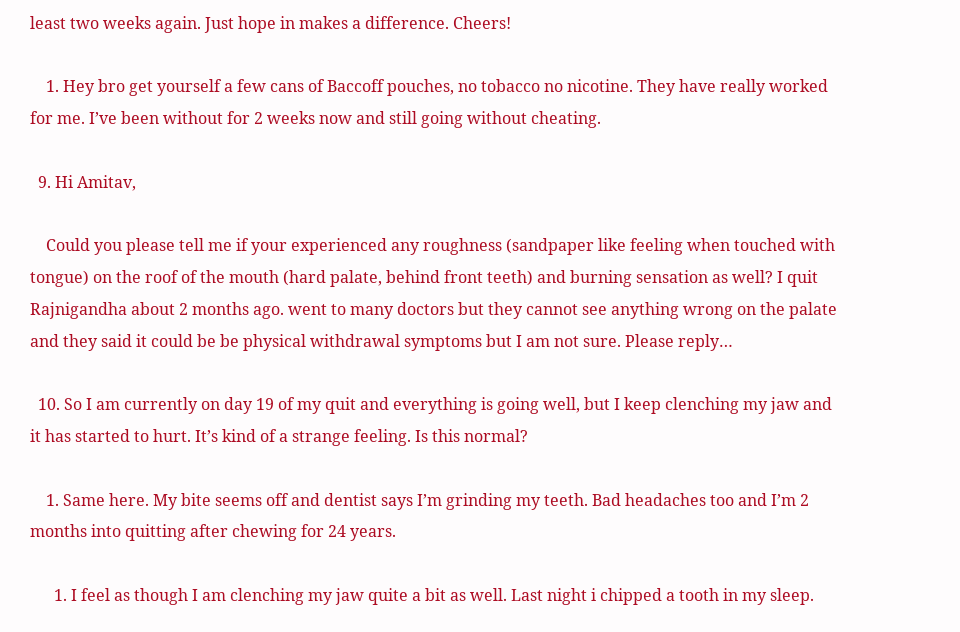least two weeks again. Just hope in makes a difference. Cheers!

    1. Hey bro get yourself a few cans of Baccoff pouches, no tobacco no nicotine. They have really worked for me. I’ve been without for 2 weeks now and still going without cheating.

  9. Hi Amitav,

    Could you please tell me if your experienced any roughness (sandpaper like feeling when touched with tongue) on the roof of the mouth (hard palate, behind front teeth) and burning sensation as well? I quit Rajnigandha about 2 months ago. went to many doctors but they cannot see anything wrong on the palate and they said it could be be physical withdrawal symptoms but I am not sure. Please reply…

  10. So I am currently on day 19 of my quit and everything is going well, but I keep clenching my jaw and it has started to hurt. It’s kind of a strange feeling. Is this normal?

    1. Same here. My bite seems off and dentist says I’m grinding my teeth. Bad headaches too and I’m 2 months into quitting after chewing for 24 years.

      1. I feel as though I am clenching my jaw quite a bit as well. Last night i chipped a tooth in my sleep.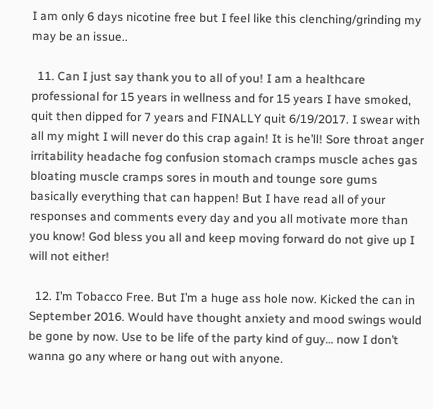I am only 6 days nicotine free but I feel like this clenching/grinding my may be an issue..

  11. Can I just say thank you to all of you! I am a healthcare professional for 15 years in wellness and for 15 years I have smoked, quit then dipped for 7 years and FINALLY quit 6/19/2017. I swear with all my might I will never do this crap again! It is he’ll! Sore throat anger irritability headache fog confusion stomach cramps muscle aches gas bloating muscle cramps sores in mouth and tounge sore gums basically everything that can happen! But I have read all of your responses and comments every day and you all motivate more than you know! God bless you all and keep moving forward do not give up I will not either!

  12. I’m Tobacco Free. But I’m a huge ass hole now. Kicked the can in September 2016. Would have thought anxiety and mood swings would be gone by now. Use to be life of the party kind of guy… now I don’t wanna go any where or hang out with anyone.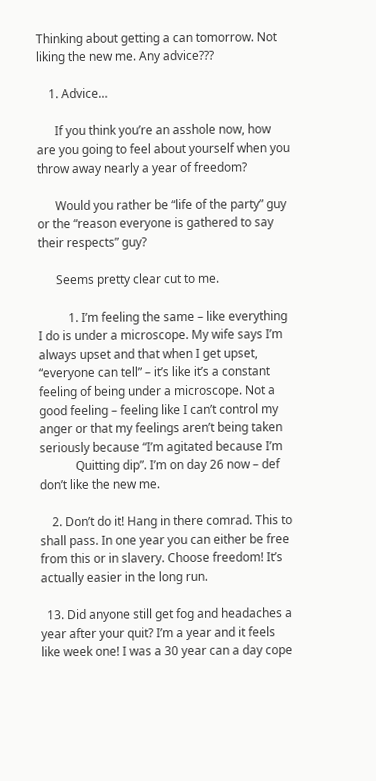Thinking about getting a can tomorrow. Not liking the new me. Any advice???

    1. Advice…

      If you think you’re an asshole now, how are you going to feel about yourself when you throw away nearly a year of freedom?

      Would you rather be “life of the party” guy or the “reason everyone is gathered to say their respects” guy?

      Seems pretty clear cut to me.

          1. I’m feeling the same – like everything I do is under a microscope. My wife says I’m always upset and that when I get upset, “everyone can tell” – it’s like it’s a constant feeling of being under a microscope. Not a good feeling – feeling like I can’t control my anger or that my feelings aren’t being taken seriously because “I’m agitated because I’m
            Quitting dip”. I’m on day 26 now – def don’t like the new me.

    2. Don’t do it! Hang in there comrad. This to shall pass. In one year you can either be free from this or in slavery. Choose freedom! It’s actually easier in the long run.

  13. Did anyone still get fog and headaches a year after your quit? I’m a year and it feels like week one! I was a 30 year can a day cope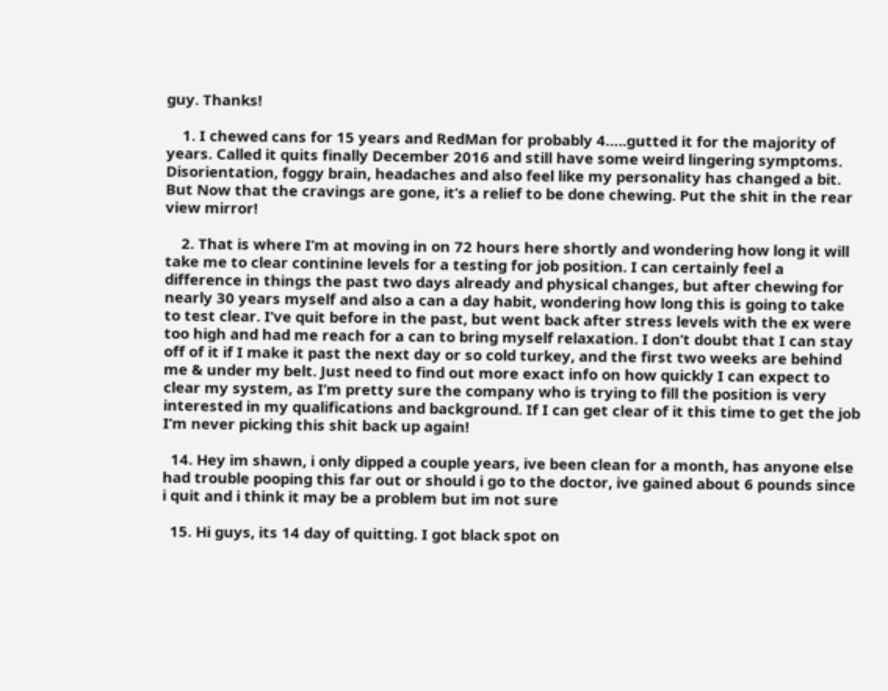guy. Thanks!

    1. I chewed cans for 15 years and RedMan for probably 4…..gutted it for the majority of years. Called it quits finally December 2016 and still have some weird lingering symptoms. Disorientation, foggy brain, headaches and also feel like my personality has changed a bit. But Now that the cravings are gone, it’s a relief to be done chewing. Put the shit in the rear view mirror!

    2. That is where I’m at moving in on 72 hours here shortly and wondering how long it will take me to clear continine levels for a testing for job position. I can certainly feel a difference in things the past two days already and physical changes, but after chewing for nearly 30 years myself and also a can a day habit, wondering how long this is going to take to test clear. I’ve quit before in the past, but went back after stress levels with the ex were too high and had me reach for a can to bring myself relaxation. I don’t doubt that I can stay off of it if I make it past the next day or so cold turkey, and the first two weeks are behind me & under my belt. Just need to find out more exact info on how quickly I can expect to clear my system, as I’m pretty sure the company who is trying to fill the position is very interested in my qualifications and background. If I can get clear of it this time to get the job I’m never picking this shit back up again!

  14. Hey im shawn, i only dipped a couple years, ive been clean for a month, has anyone else had trouble pooping this far out or should i go to the doctor, ive gained about 6 pounds since i quit and i think it may be a problem but im not sure

  15. Hi guys, its 14 day of quitting. I got black spot on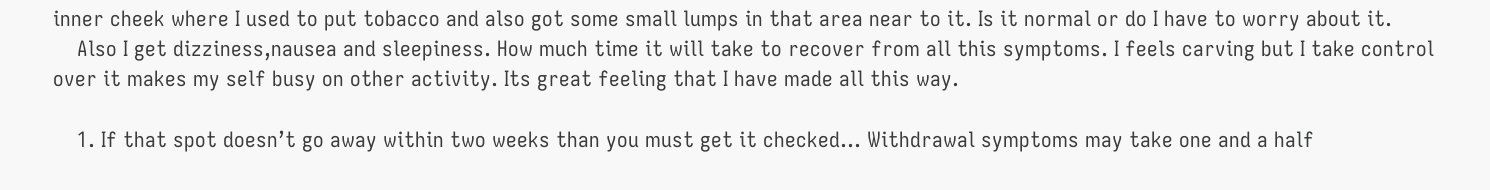inner cheek where I used to put tobacco and also got some small lumps in that area near to it. Is it normal or do I have to worry about it.
    Also I get dizziness,nausea and sleepiness. How much time it will take to recover from all this symptoms. I feels carving but I take control over it makes my self busy on other activity. Its great feeling that I have made all this way.

    1. If that spot doesn’t go away within two weeks than you must get it checked… Withdrawal symptoms may take one and a half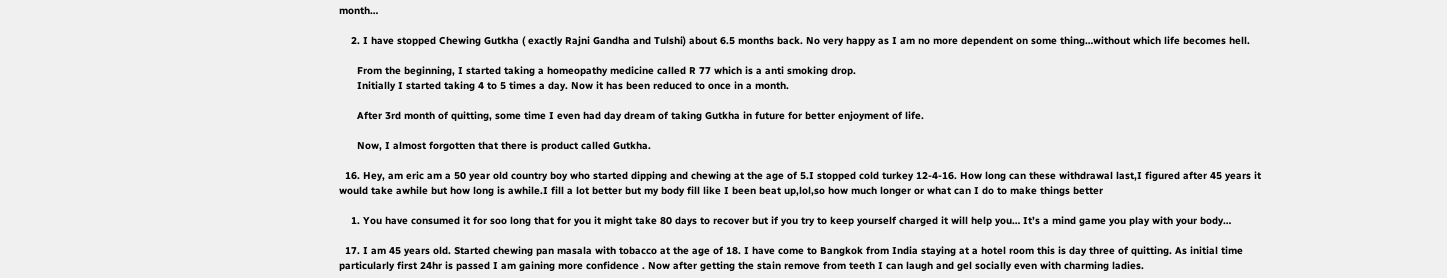month…

    2. I have stopped Chewing Gutkha ( exactly Rajni Gandha and Tulshi) about 6.5 months back. No very happy as I am no more dependent on some thing…without which life becomes hell.

      From the beginning, I started taking a homeopathy medicine called R 77 which is a anti smoking drop.
      Initially I started taking 4 to 5 times a day. Now it has been reduced to once in a month.

      After 3rd month of quitting, some time I even had day dream of taking Gutkha in future for better enjoyment of life.

      Now, I almost forgotten that there is product called Gutkha.

  16. Hey, am eric am a 50 year old country boy who started dipping and chewing at the age of 5.I stopped cold turkey 12-4-16. How long can these withdrawal last,I figured after 45 years it would take awhile but how long is awhile.I fill a lot better but my body fill like I been beat up,lol,so how much longer or what can I do to make things better

    1. You have consumed it for soo long that for you it might take 80 days to recover but if you try to keep yourself charged it will help you… It’s a mind game you play with your body…

  17. I am 45 years old. Started chewing pan masala with tobacco at the age of 18. I have come to Bangkok from India staying at a hotel room this is day three of quitting. As initial time particularly first 24hr is passed I am gaining more confidence . Now after getting the stain remove from teeth I can laugh and gel socially even with charming ladies.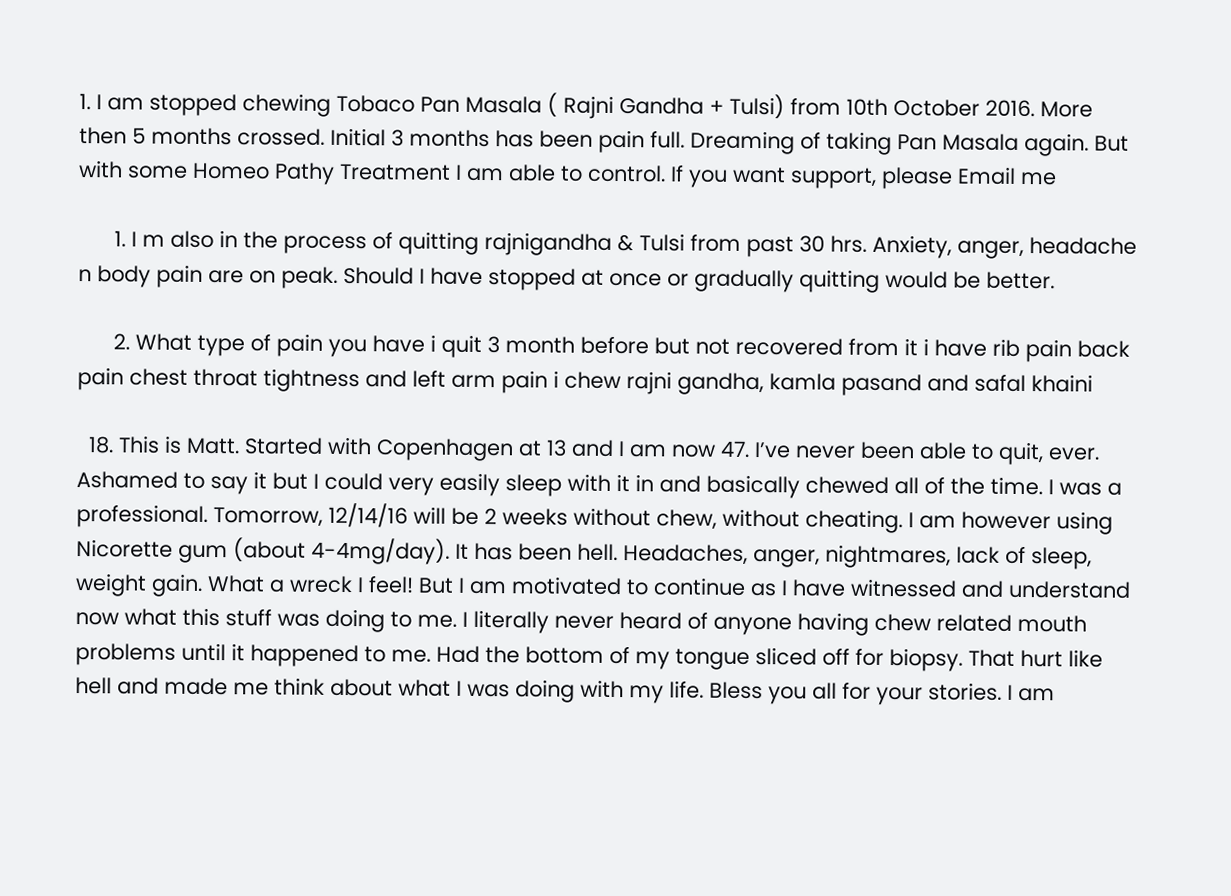1. I am stopped chewing Tobaco Pan Masala ( Rajni Gandha + Tulsi) from 10th October 2016. More then 5 months crossed. Initial 3 months has been pain full. Dreaming of taking Pan Masala again. But with some Homeo Pathy Treatment I am able to control. If you want support, please Email me

      1. I m also in the process of quitting rajnigandha & Tulsi from past 30 hrs. Anxiety, anger, headache n body pain are on peak. Should I have stopped at once or gradually quitting would be better.

      2. What type of pain you have i quit 3 month before but not recovered from it i have rib pain back pain chest throat tightness and left arm pain i chew rajni gandha, kamla pasand and safal khaini

  18. This is Matt. Started with Copenhagen at 13 and I am now 47. I’ve never been able to quit, ever. Ashamed to say it but I could very easily sleep with it in and basically chewed all of the time. I was a professional. Tomorrow, 12/14/16 will be 2 weeks without chew, without cheating. I am however using Nicorette gum (about 4-4mg/day). It has been hell. Headaches, anger, nightmares, lack of sleep, weight gain. What a wreck I feel! But I am motivated to continue as I have witnessed and understand now what this stuff was doing to me. I literally never heard of anyone having chew related mouth problems until it happened to me. Had the bottom of my tongue sliced off for biopsy. That hurt like hell and made me think about what I was doing with my life. Bless you all for your stories. I am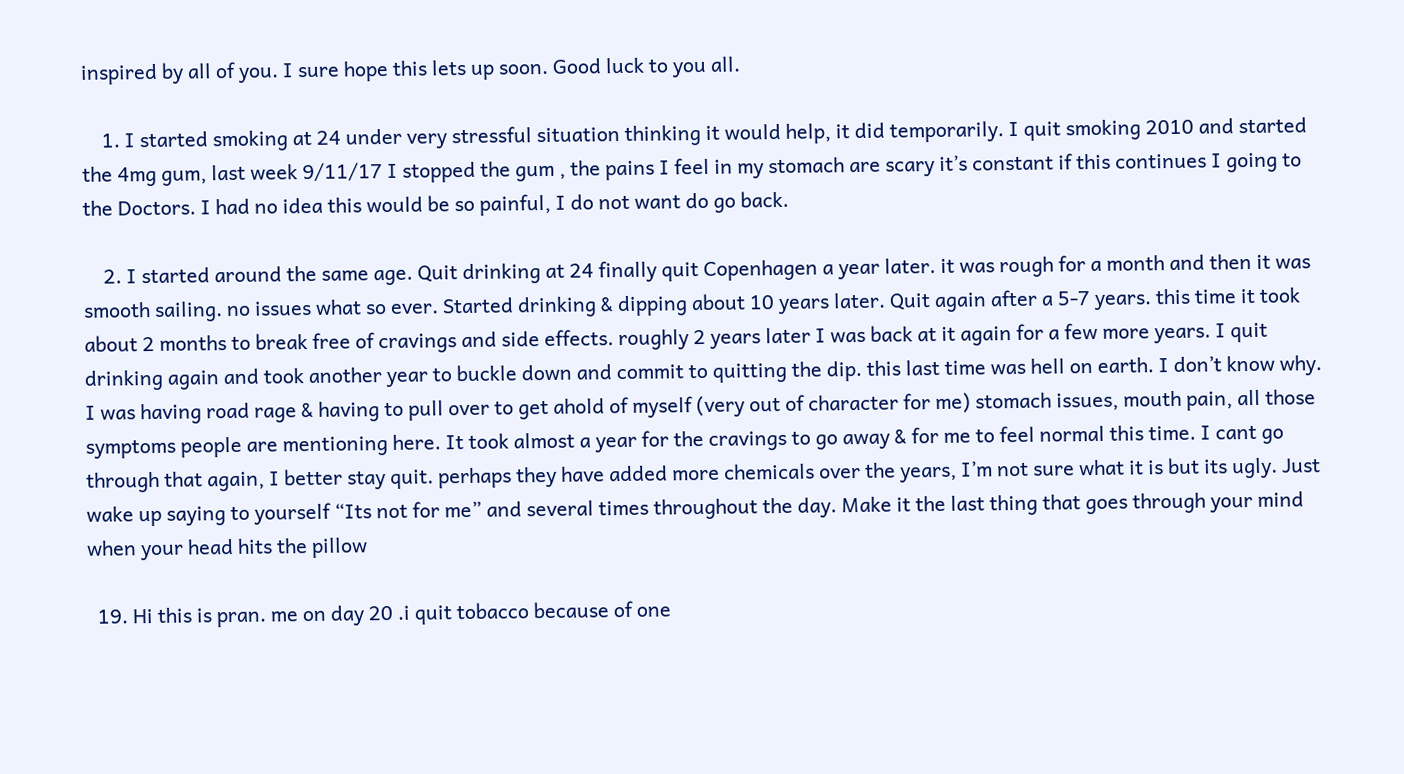inspired by all of you. I sure hope this lets up soon. Good luck to you all.

    1. I started smoking at 24 under very stressful situation thinking it would help, it did temporarily. I quit smoking 2010 and started the 4mg gum, last week 9/11/17 I stopped the gum , the pains I feel in my stomach are scary it’s constant if this continues I going to the Doctors. I had no idea this would be so painful, I do not want do go back.

    2. I started around the same age. Quit drinking at 24 finally quit Copenhagen a year later. it was rough for a month and then it was smooth sailing. no issues what so ever. Started drinking & dipping about 10 years later. Quit again after a 5-7 years. this time it took about 2 months to break free of cravings and side effects. roughly 2 years later I was back at it again for a few more years. I quit drinking again and took another year to buckle down and commit to quitting the dip. this last time was hell on earth. I don’t know why. I was having road rage & having to pull over to get ahold of myself (very out of character for me) stomach issues, mouth pain, all those symptoms people are mentioning here. It took almost a year for the cravings to go away & for me to feel normal this time. I cant go through that again, I better stay quit. perhaps they have added more chemicals over the years, I’m not sure what it is but its ugly. Just wake up saying to yourself “Its not for me” and several times throughout the day. Make it the last thing that goes through your mind when your head hits the pillow

  19. Hi this is pran. me on day 20 .i quit tobacco because of one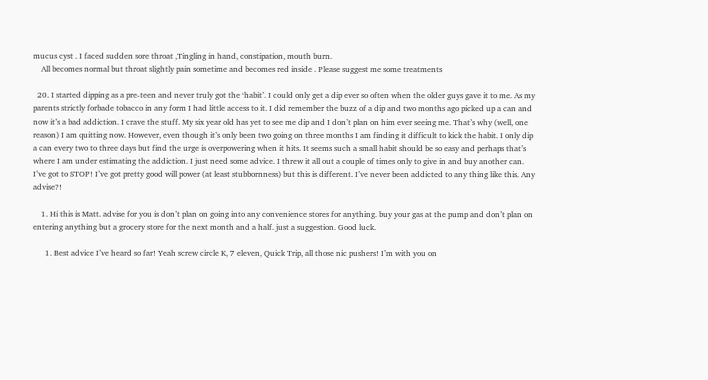mucus cyst . I faced sudden sore throat ,Tingling in hand, constipation, mouth burn.
    All becomes normal but throat slightly pain sometime and becomes red inside . Please suggest me some treatments

  20. I started dipping as a pre-teen and never truly got the ‘habit’. I could only get a dip ever so often when the older guys gave it to me. As my parents strictly forbade tobacco in any form I had little access to it. I did remember the buzz of a dip and two months ago picked up a can and now it’s a bad addiction. I crave the stuff. My six year old has yet to see me dip and I don’t plan on him ever seeing me. That’s why (well, one reason) I am quitting now. However, even though it’s only been two going on three months I am finding it difficult to kick the habit. I only dip a can every two to three days but find the urge is overpowering when it hits. It seems such a small habit should be so easy and perhaps that’s where I am under estimating the addiction. I just need some advice. I threw it all out a couple of times only to give in and buy another can. I’ve got to STOP! I’ve got pretty good will power (at least stubbornness) but this is different. I’ve never been addicted to any thing like this. Any advise?!

    1. Hi this is Matt. advise for you is don’t plan on going into any convenience stores for anything. buy your gas at the pump and don’t plan on entering anything but a grocery store for the next month and a half. just a suggestion. Good luck.

      1. Best advice I’ve heard so far! Yeah screw circle K, 7 eleven, Quick Trip, all those nic pushers! I’m with you on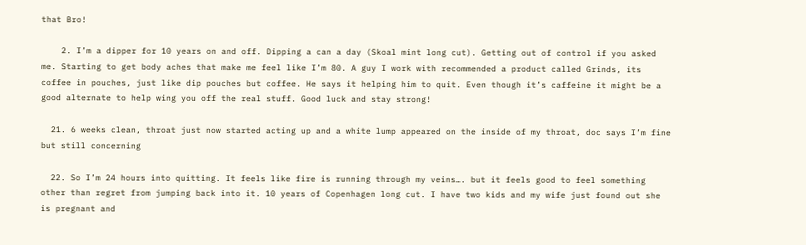that Bro!

    2. I’m a dipper for 10 years on and off. Dipping a can a day (Skoal mint long cut). Getting out of control if you asked me. Starting to get body aches that make me feel like I’m 80. A guy I work with recommended a product called Grinds, its coffee in pouches, just like dip pouches but coffee. He says it helping him to quit. Even though it’s caffeine it might be a good alternate to help wing you off the real stuff. Good luck and stay strong!

  21. 6 weeks clean, throat just now started acting up and a white lump appeared on the inside of my throat, doc says I’m fine but still concerning

  22. So I’m 24 hours into quitting. It feels like fire is running through my veins…. but it feels good to feel something other than regret from jumping back into it. 10 years of Copenhagen long cut. I have two kids and my wife just found out she is pregnant and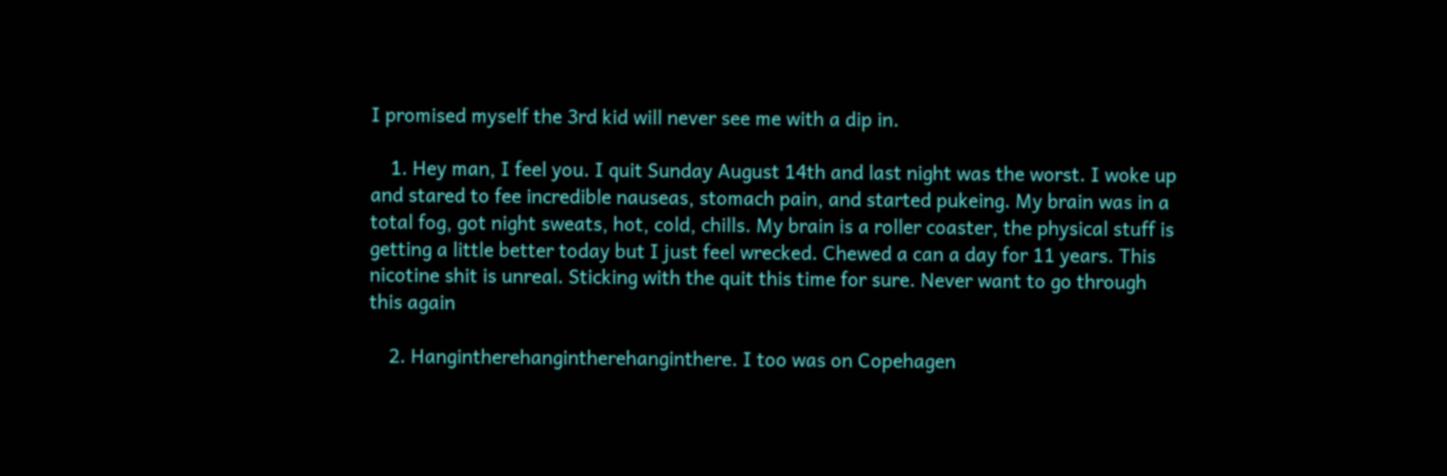I promised myself the 3rd kid will never see me with a dip in.

    1. Hey man, I feel you. I quit Sunday August 14th and last night was the worst. I woke up and stared to fee incredible nauseas, stomach pain, and started pukeing. My brain was in a total fog, got night sweats, hot, cold, chills. My brain is a roller coaster, the physical stuff is getting a little better today but I just feel wrecked. Chewed a can a day for 11 years. This nicotine shit is unreal. Sticking with the quit this time for sure. Never want to go through this again

    2. Hangintherehangintherehanginthere. I too was on Copehagen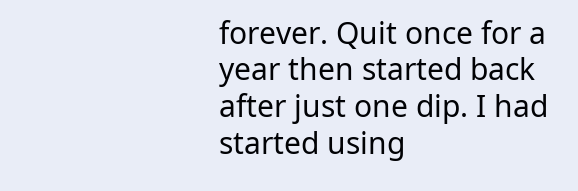forever. Quit once for a year then started back after just one dip. I had started using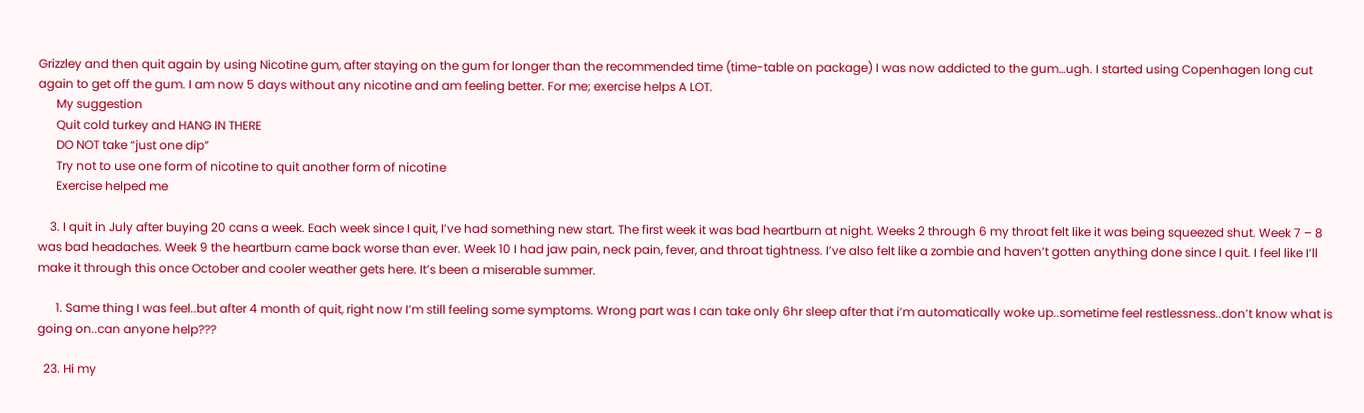Grizzley and then quit again by using Nicotine gum, after staying on the gum for longer than the recommended time (time-table on package) I was now addicted to the gum…ugh. I started using Copenhagen long cut again to get off the gum. I am now 5 days without any nicotine and am feeling better. For me; exercise helps A LOT.
      My suggestion
      Quit cold turkey and HANG IN THERE
      DO NOT take “just one dip”
      Try not to use one form of nicotine to quit another form of nicotine
      Exercise helped me

    3. I quit in July after buying 20 cans a week. Each week since I quit, I’ve had something new start. The first week it was bad heartburn at night. Weeks 2 through 6 my throat felt like it was being squeezed shut. Week 7 – 8 was bad headaches. Week 9 the heartburn came back worse than ever. Week 10 I had jaw pain, neck pain, fever, and throat tightness. I’ve also felt like a zombie and haven’t gotten anything done since I quit. I feel like I’ll make it through this once October and cooler weather gets here. It’s been a miserable summer.

      1. Same thing I was feel..but after 4 month of quit, right now I’m still feeling some symptoms. Wrong part was I can take only 6hr sleep after that i’m automatically woke up..sometime feel restlessness..don’t know what is going on..can anyone help???

  23. Hi my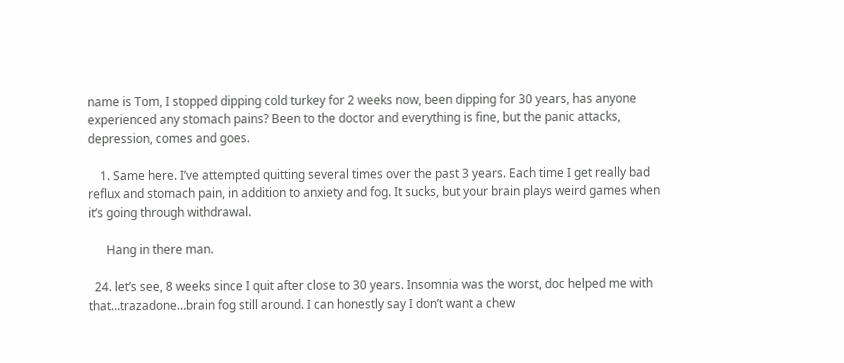name is Tom, I stopped dipping cold turkey for 2 weeks now, been dipping for 30 years, has anyone experienced any stomach pains? Been to the doctor and everything is fine, but the panic attacks, depression, comes and goes.

    1. Same here. I’ve attempted quitting several times over the past 3 years. Each time I get really bad reflux and stomach pain, in addition to anxiety and fog. It sucks, but your brain plays weird games when it’s going through withdrawal.

      Hang in there man.

  24. let’s see, 8 weeks since I quit after close to 30 years. Insomnia was the worst, doc helped me with that…trazadone…brain fog still around. I can honestly say I don’t want a chew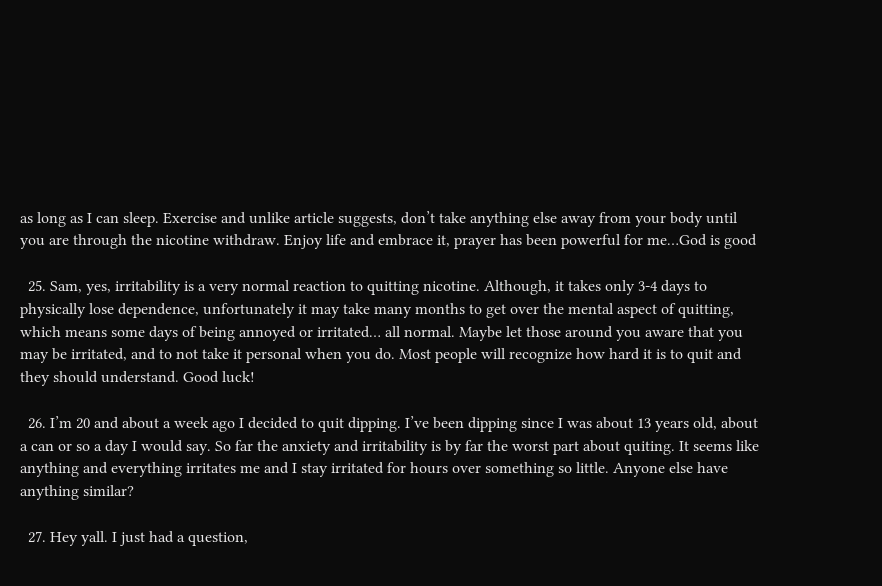as long as I can sleep. Exercise and unlike article suggests, don’t take anything else away from your body until you are through the nicotine withdraw. Enjoy life and embrace it, prayer has been powerful for me…God is good

  25. Sam, yes, irritability is a very normal reaction to quitting nicotine. Although, it takes only 3-4 days to physically lose dependence, unfortunately it may take many months to get over the mental aspect of quitting, which means some days of being annoyed or irritated… all normal. Maybe let those around you aware that you may be irritated, and to not take it personal when you do. Most people will recognize how hard it is to quit and they should understand. Good luck!

  26. I’m 20 and about a week ago I decided to quit dipping. I’ve been dipping since I was about 13 years old, about a can or so a day I would say. So far the anxiety and irritability is by far the worst part about quiting. It seems like anything and everything irritates me and I stay irritated for hours over something so little. Anyone else have anything similar?

  27. Hey yall. I just had a question,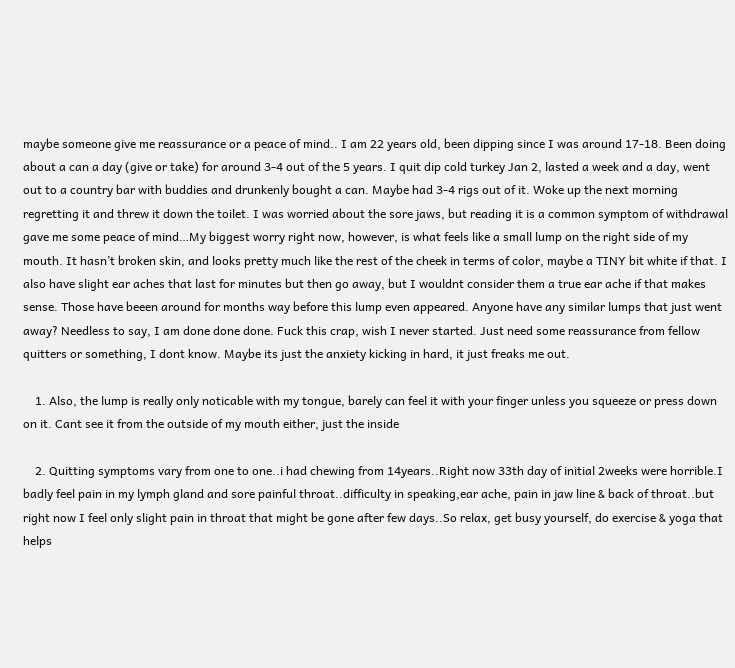maybe someone give me reassurance or a peace of mind.. I am 22 years old, been dipping since I was around 17-18. Been doing about a can a day (give or take) for around 3-4 out of the 5 years. I quit dip cold turkey Jan 2, lasted a week and a day, went out to a country bar with buddies and drunkenly bought a can. Maybe had 3-4 rigs out of it. Woke up the next morning regretting it and threw it down the toilet. I was worried about the sore jaws, but reading it is a common symptom of withdrawal gave me some peace of mind…My biggest worry right now, however, is what feels like a small lump on the right side of my mouth. It hasn’t broken skin, and looks pretty much like the rest of the cheek in terms of color, maybe a TINY bit white if that. I also have slight ear aches that last for minutes but then go away, but I wouldnt consider them a true ear ache if that makes sense. Those have beeen around for months way before this lump even appeared. Anyone have any similar lumps that just went away? Needless to say, I am done done done. Fuck this crap, wish I never started. Just need some reassurance from fellow quitters or something, I dont know. Maybe its just the anxiety kicking in hard, it just freaks me out.

    1. Also, the lump is really only noticable with my tongue, barely can feel it with your finger unless you squeeze or press down on it. Cant see it from the outside of my mouth either, just the inside

    2. Quitting symptoms vary from one to one..i had chewing from 14years..Right now 33th day of initial 2weeks were horrible.I badly feel pain in my lymph gland and sore painful throat..difficulty in speaking,ear ache, pain in jaw line & back of throat..but right now I feel only slight pain in throat that might be gone after few days..So relax, get busy yourself, do exercise & yoga that helps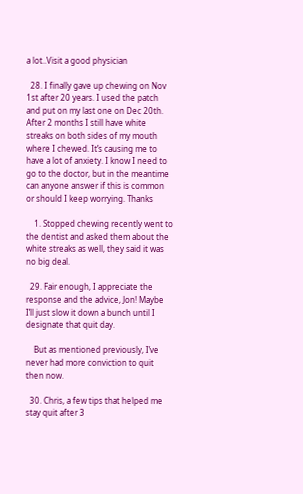a lot..Visit a good physician

  28. I finally gave up chewing on Nov 1st after 20 years. I used the patch and put on my last one on Dec 20th. After 2 months I still have white streaks on both sides of my mouth where I chewed. It’s causing me to have a lot of anxiety. I know I need to go to the doctor, but in the meantime can anyone answer if this is common or should I keep worrying. Thanks

    1. Stopped chewing recently went to the dentist and asked them about the white streaks as well, they said it was no big deal.

  29. Fair enough, I appreciate the response and the advice, Jon! Maybe I’ll just slow it down a bunch until I designate that quit day.

    But as mentioned previously, I’ve never had more conviction to quit then now.

  30. Chris, a few tips that helped me stay quit after 3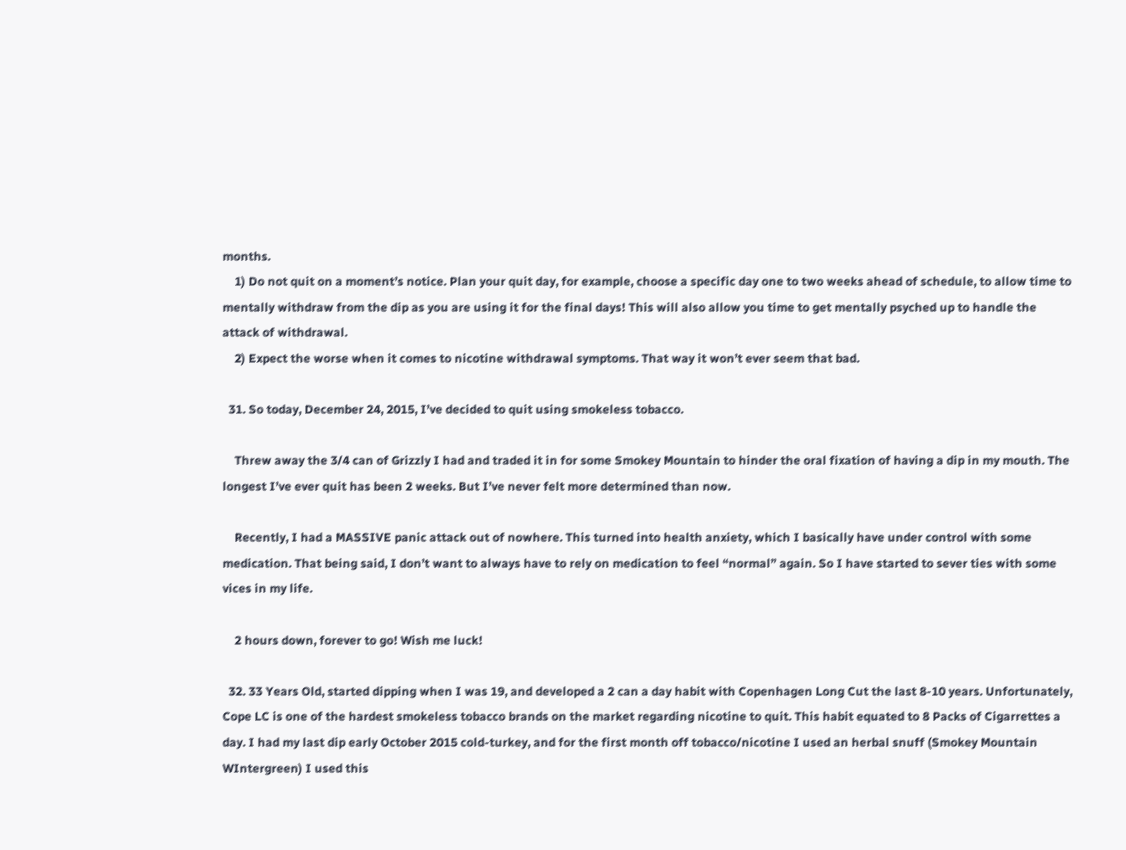months.
    1) Do not quit on a moment’s notice. Plan your quit day, for example, choose a specific day one to two weeks ahead of schedule, to allow time to mentally withdraw from the dip as you are using it for the final days! This will also allow you time to get mentally psyched up to handle the attack of withdrawal.
    2) Expect the worse when it comes to nicotine withdrawal symptoms. That way it won’t ever seem that bad.

  31. So today, December 24, 2015, I’ve decided to quit using smokeless tobacco.

    Threw away the 3/4 can of Grizzly I had and traded it in for some Smokey Mountain to hinder the oral fixation of having a dip in my mouth. The longest I’ve ever quit has been 2 weeks. But I’ve never felt more determined than now.

    Recently, I had a MASSIVE panic attack out of nowhere. This turned into health anxiety, which I basically have under control with some medication. That being said, I don’t want to always have to rely on medication to feel “normal” again. So I have started to sever ties with some vices in my life.

    2 hours down, forever to go! Wish me luck!

  32. 33 Years Old, started dipping when I was 19, and developed a 2 can a day habit with Copenhagen Long Cut the last 8-10 years. Unfortunately, Cope LC is one of the hardest smokeless tobacco brands on the market regarding nicotine to quit. This habit equated to 8 Packs of Cigarrettes a day. I had my last dip early October 2015 cold-turkey, and for the first month off tobacco/nicotine I used an herbal snuff (Smokey Mountain WIntergreen) I used this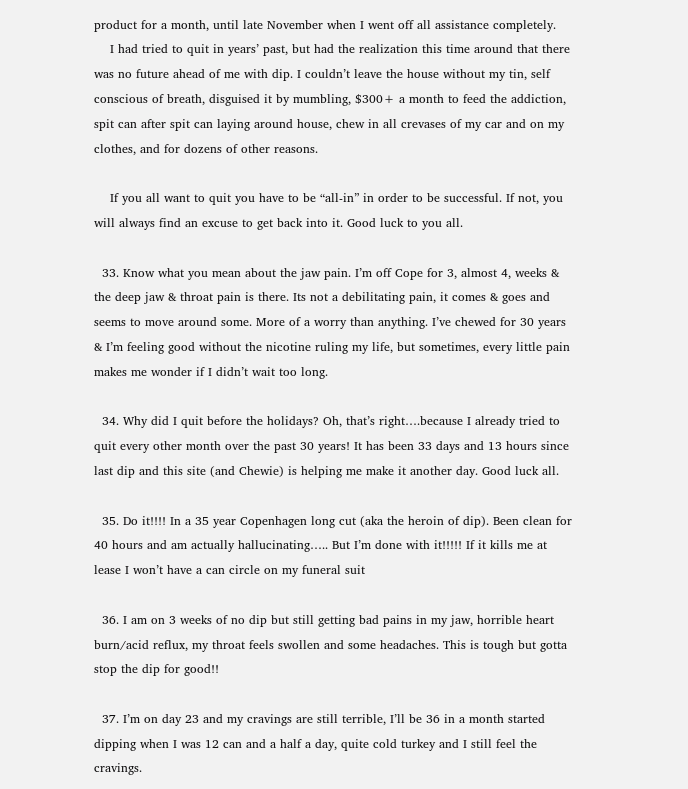product for a month, until late November when I went off all assistance completely.
    I had tried to quit in years’ past, but had the realization this time around that there was no future ahead of me with dip. I couldn’t leave the house without my tin, self conscious of breath, disguised it by mumbling, $300+ a month to feed the addiction, spit can after spit can laying around house, chew in all crevases of my car and on my clothes, and for dozens of other reasons.

    If you all want to quit you have to be “all-in” in order to be successful. If not, you will always find an excuse to get back into it. Good luck to you all.

  33. Know what you mean about the jaw pain. I’m off Cope for 3, almost 4, weeks & the deep jaw & throat pain is there. Its not a debilitating pain, it comes & goes and seems to move around some. More of a worry than anything. I’ve chewed for 30 years & I’m feeling good without the nicotine ruling my life, but sometimes, every little pain makes me wonder if I didn’t wait too long.

  34. Why did I quit before the holidays? Oh, that’s right….because I already tried to quit every other month over the past 30 years! It has been 33 days and 13 hours since last dip and this site (and Chewie) is helping me make it another day. Good luck all.

  35. Do it!!!! In a 35 year Copenhagen long cut (aka the heroin of dip). Been clean for 40 hours and am actually hallucinating….. But I’m done with it!!!!! If it kills me at lease I won’t have a can circle on my funeral suit

  36. I am on 3 weeks of no dip but still getting bad pains in my jaw, horrible heart burn/acid reflux, my throat feels swollen and some headaches. This is tough but gotta stop the dip for good!!

  37. I’m on day 23 and my cravings are still terrible, I’ll be 36 in a month started dipping when I was 12 can and a half a day, quite cold turkey and I still feel the cravings.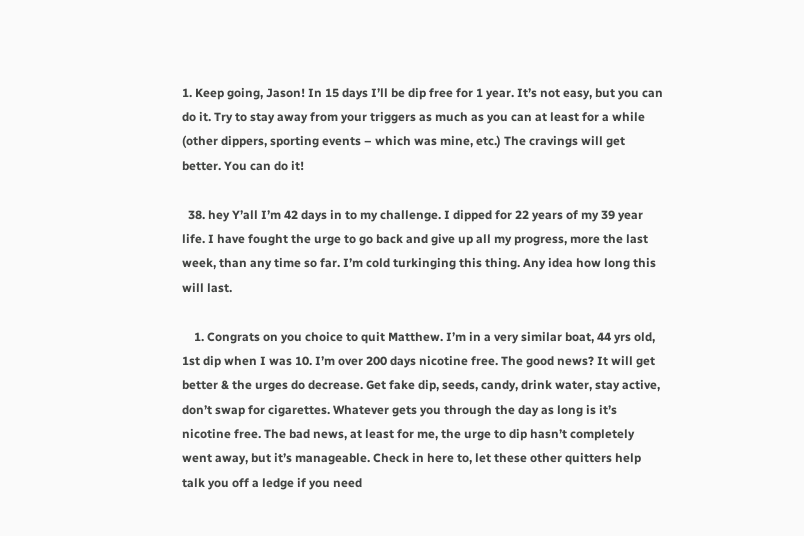1. Keep going, Jason! In 15 days I’ll be dip free for 1 year. It’s not easy, but you can do it. Try to stay away from your triggers as much as you can at least for a while (other dippers, sporting events – which was mine, etc.) The cravings will get better. You can do it!

  38. hey Y’all I’m 42 days in to my challenge. I dipped for 22 years of my 39 year life. I have fought the urge to go back and give up all my progress, more the last week, than any time so far. I’m cold turkinging this thing. Any idea how long this will last.

    1. Congrats on you choice to quit Matthew. I’m in a very similar boat, 44 yrs old, 1st dip when I was 10. I’m over 200 days nicotine free. The good news? It will get better & the urges do decrease. Get fake dip, seeds, candy, drink water, stay active, don’t swap for cigarettes. Whatever gets you through the day as long is it’s nicotine free. The bad news, at least for me, the urge to dip hasn’t completely went away, but it’s manageable. Check in here to, let these other quitters help talk you off a ledge if you need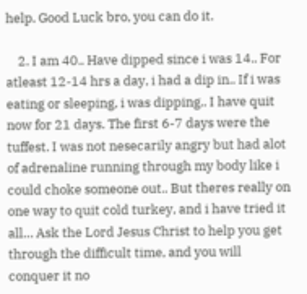help. Good Luck bro, you can do it.

    2. I am 40.. Have dipped since i was 14.. For atleast 12-14 hrs a day, i had a dip in.. If i was eating or sleeping, i was dipping.. I have quit now for 21 days. The first 6-7 days were the tuffest. I was not nesecarily angry but had alot of adrenaline running through my body like i could choke someone out.. But theres really on one way to quit cold turkey, and i have tried it all… Ask the Lord Jesus Christ to help you get through the difficult time, and you will conquer it no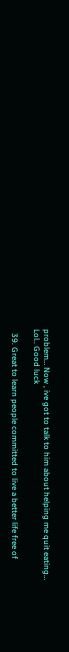problem… Now , ive got to talk to him about helping me quit eating… Lol.. Good luck

  39. Great to learn people committed to live a better life free of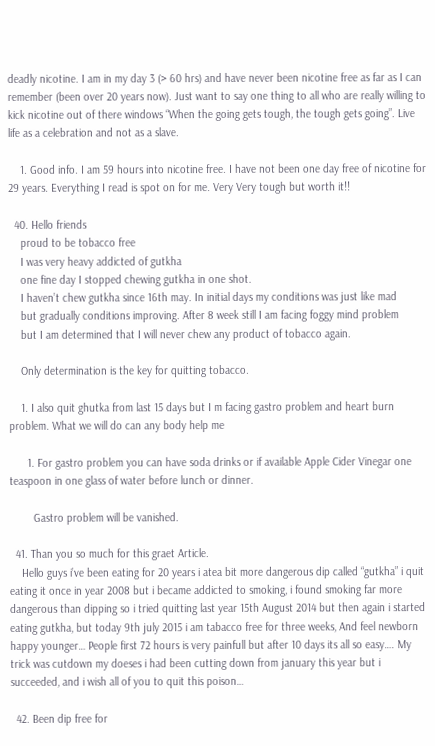deadly nicotine. I am in my day 3 (> 60 hrs) and have never been nicotine free as far as I can remember (been over 20 years now). Just want to say one thing to all who are really willing to kick nicotine out of there windows “When the going gets tough, the tough gets going”. Live life as a celebration and not as a slave.

    1. Good info. I am 59 hours into nicotine free. I have not been one day free of nicotine for 29 years. Everything I read is spot on for me. Very Very tough but worth it!!

  40. Hello friends
    proud to be tobacco free
    I was very heavy addicted of gutkha
    one fine day I stopped chewing gutkha in one shot.
    I haven’t chew gutkha since 16th may. In initial days my conditions was just like mad
    but gradually conditions improving. After 8 week still I am facing foggy mind problem
    but I am determined that I will never chew any product of tobacco again.

    Only determination is the key for quitting tobacco.

    1. I also quit ghutka from last 15 days but I m facing gastro problem and heart burn problem. What we will do can any body help me

      1. For gastro problem you can have soda drinks or if available Apple Cider Vinegar one teaspoon in one glass of water before lunch or dinner.

        Gastro problem will be vanished.

  41. Than you so much for this graet Article.
    Hello guys i’ve been eating for 20 years i atea bit more dangerous dip called “gutkha” i quit eating it once in year 2008 but i became addicted to smoking, i found smoking far more dangerous than dipping so i tried quitting last year 15th August 2014 but then again i started eating gutkha, but today 9th july 2015 i am tabacco free for three weeks, And feel newborn happy younger… People first 72 hours is very painfull but after 10 days its all so easy…. My trick was cutdown my doeses i had been cutting down from january this year but i succeeded, and i wish all of you to quit this poison…

  42. Been dip free for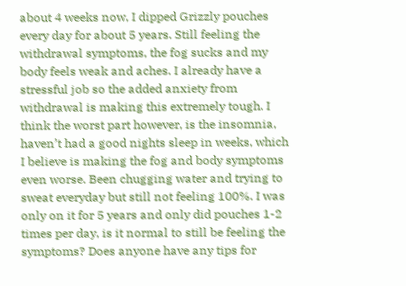about 4 weeks now, I dipped Grizzly pouches every day for about 5 years. Still feeling the withdrawal symptoms, the fog sucks and my body feels weak and aches. I already have a stressful job so the added anxiety from withdrawal is making this extremely tough. I think the worst part however, is the insomnia, haven’t had a good nights sleep in weeks, which I believe is making the fog and body symptoms even worse. Been chugging water and trying to sweat everyday but still not feeling 100%. I was only on it for 5 years and only did pouches 1-2 times per day, is it normal to still be feeling the symptoms? Does anyone have any tips for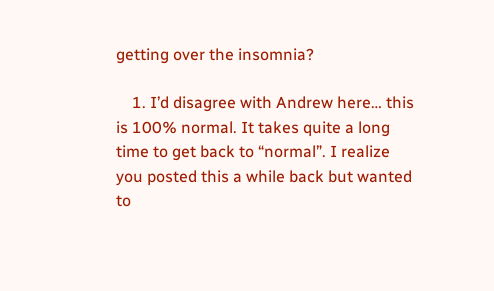getting over the insomnia?

    1. I’d disagree with Andrew here… this is 100% normal. It takes quite a long time to get back to “normal”. I realize you posted this a while back but wanted to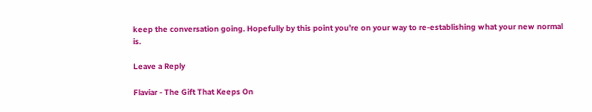keep the conversation going. Hopefully by this point you’re on your way to re-establishing what your new normal is.

Leave a Reply

Flaviar - The Gift That Keeps On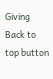Giving
Back to top button